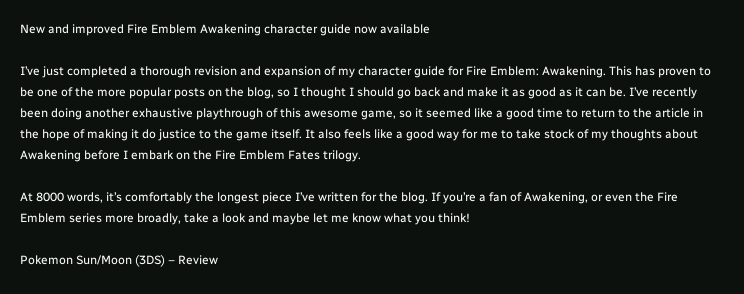New and improved Fire Emblem Awakening character guide now available

I’ve just completed a thorough revision and expansion of my character guide for Fire Emblem: Awakening. This has proven to be one of the more popular posts on the blog, so I thought I should go back and make it as good as it can be. I’ve recently been doing another exhaustive playthrough of this awesome game, so it seemed like a good time to return to the article in the hope of making it do justice to the game itself. It also feels like a good way for me to take stock of my thoughts about Awakening before I embark on the Fire Emblem Fates trilogy.

At 8000 words, it’s comfortably the longest piece I’ve written for the blog. If you’re a fan of Awakening, or even the Fire Emblem series more broadly, take a look and maybe let me know what you think!

Pokemon Sun/Moon (3DS) – Review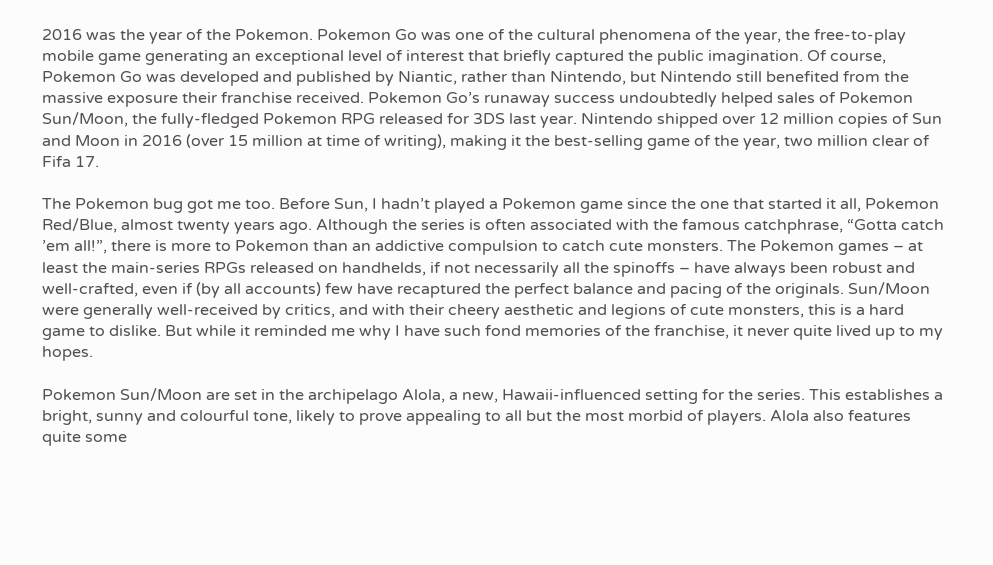2016 was the year of the Pokemon. Pokemon Go was one of the cultural phenomena of the year, the free-to-play mobile game generating an exceptional level of interest that briefly captured the public imagination. Of course, Pokemon Go was developed and published by Niantic, rather than Nintendo, but Nintendo still benefited from the massive exposure their franchise received. Pokemon Go’s runaway success undoubtedly helped sales of Pokemon Sun/Moon, the fully-fledged Pokemon RPG released for 3DS last year. Nintendo shipped over 12 million copies of Sun and Moon in 2016 (over 15 million at time of writing), making it the best-selling game of the year, two million clear of Fifa 17.

The Pokemon bug got me too. Before Sun, I hadn’t played a Pokemon game since the one that started it all, Pokemon Red/Blue, almost twenty years ago. Although the series is often associated with the famous catchphrase, “Gotta catch ’em all!”, there is more to Pokemon than an addictive compulsion to catch cute monsters. The Pokemon games – at least the main-series RPGs released on handhelds, if not necessarily all the spinoffs – have always been robust and well-crafted, even if (by all accounts) few have recaptured the perfect balance and pacing of the originals. Sun/Moon were generally well-received by critics, and with their cheery aesthetic and legions of cute monsters, this is a hard game to dislike. But while it reminded me why I have such fond memories of the franchise, it never quite lived up to my hopes.

Pokemon Sun/Moon are set in the archipelago Alola, a new, Hawaii-influenced setting for the series. This establishes a bright, sunny and colourful tone, likely to prove appealing to all but the most morbid of players. Alola also features quite some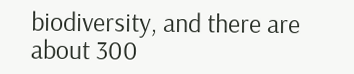biodiversity, and there are about 300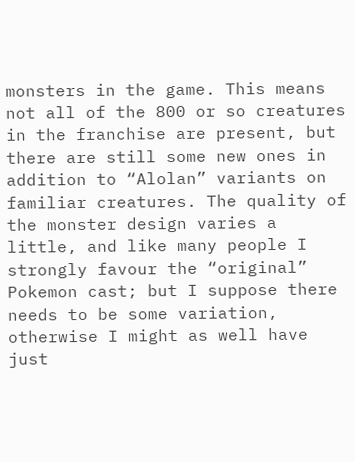monsters in the game. This means not all of the 800 or so creatures in the franchise are present, but there are still some new ones in addition to “Alolan” variants on familiar creatures. The quality of the monster design varies a little, and like many people I strongly favour the “original” Pokemon cast; but I suppose there needs to be some variation, otherwise I might as well have just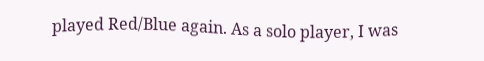played Red/Blue again. As a solo player, I was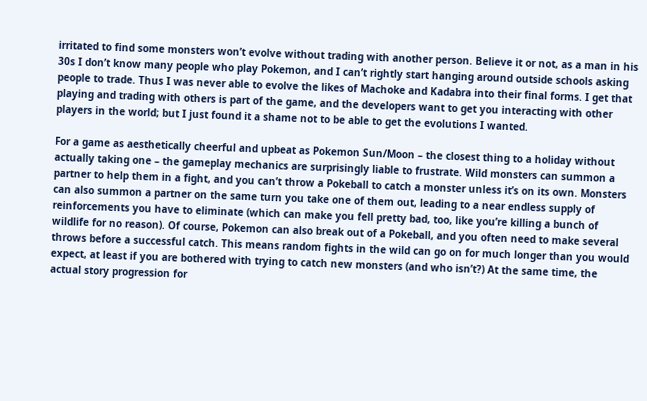irritated to find some monsters won’t evolve without trading with another person. Believe it or not, as a man in his 30s I don’t know many people who play Pokemon, and I can’t rightly start hanging around outside schools asking people to trade. Thus I was never able to evolve the likes of Machoke and Kadabra into their final forms. I get that playing and trading with others is part of the game, and the developers want to get you interacting with other players in the world; but I just found it a shame not to be able to get the evolutions I wanted.

For a game as aesthetically cheerful and upbeat as Pokemon Sun/Moon – the closest thing to a holiday without actually taking one – the gameplay mechanics are surprisingly liable to frustrate. Wild monsters can summon a partner to help them in a fight, and you can’t throw a Pokeball to catch a monster unless it’s on its own. Monsters can also summon a partner on the same turn you take one of them out, leading to a near endless supply of reinforcements you have to eliminate (which can make you fell pretty bad, too, like you’re killing a bunch of wildlife for no reason). Of course, Pokemon can also break out of a Pokeball, and you often need to make several throws before a successful catch. This means random fights in the wild can go on for much longer than you would expect, at least if you are bothered with trying to catch new monsters (and who isn’t?) At the same time, the actual story progression for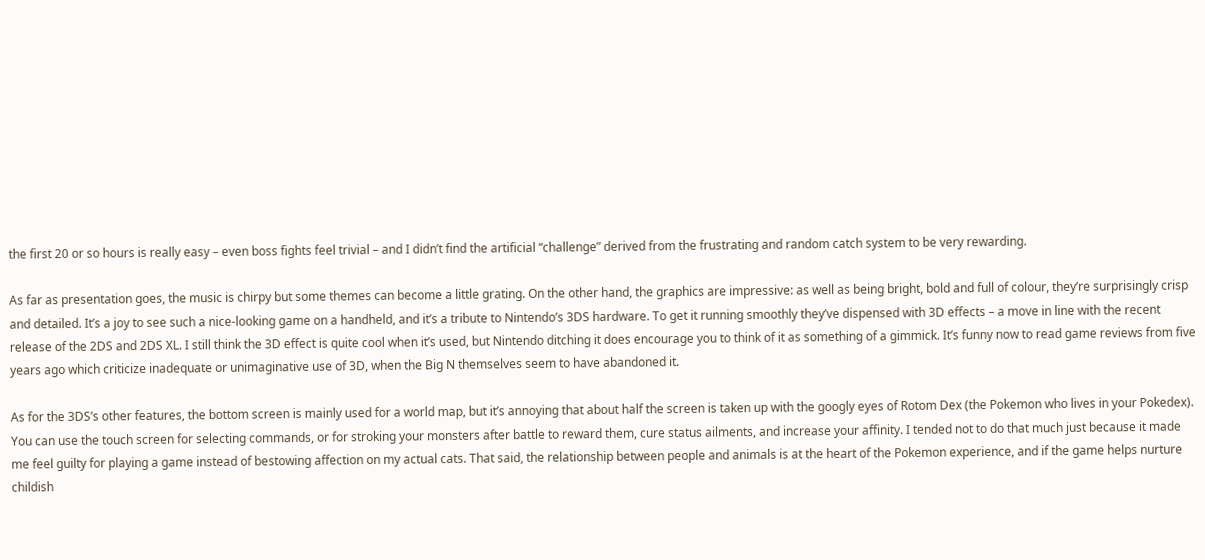the first 20 or so hours is really easy – even boss fights feel trivial – and I didn’t find the artificial “challenge” derived from the frustrating and random catch system to be very rewarding.

As far as presentation goes, the music is chirpy but some themes can become a little grating. On the other hand, the graphics are impressive: as well as being bright, bold and full of colour, they’re surprisingly crisp and detailed. It’s a joy to see such a nice-looking game on a handheld, and it’s a tribute to Nintendo’s 3DS hardware. To get it running smoothly they’ve dispensed with 3D effects – a move in line with the recent release of the 2DS and 2DS XL. I still think the 3D effect is quite cool when it’s used, but Nintendo ditching it does encourage you to think of it as something of a gimmick. It’s funny now to read game reviews from five years ago which criticize inadequate or unimaginative use of 3D, when the Big N themselves seem to have abandoned it.

As for the 3DS’s other features, the bottom screen is mainly used for a world map, but it’s annoying that about half the screen is taken up with the googly eyes of Rotom Dex (the Pokemon who lives in your Pokedex). You can use the touch screen for selecting commands, or for stroking your monsters after battle to reward them, cure status ailments, and increase your affinity. I tended not to do that much just because it made me feel guilty for playing a game instead of bestowing affection on my actual cats. That said, the relationship between people and animals is at the heart of the Pokemon experience, and if the game helps nurture childish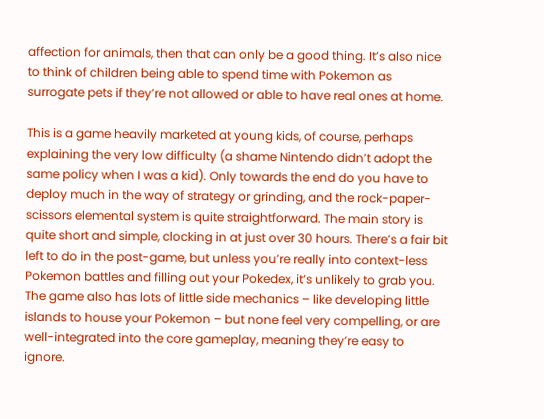affection for animals, then that can only be a good thing. It’s also nice to think of children being able to spend time with Pokemon as surrogate pets if they’re not allowed or able to have real ones at home.

This is a game heavily marketed at young kids, of course, perhaps explaining the very low difficulty (a shame Nintendo didn’t adopt the same policy when I was a kid). Only towards the end do you have to deploy much in the way of strategy or grinding, and the rock-paper-scissors elemental system is quite straightforward. The main story is quite short and simple, clocking in at just over 30 hours. There’s a fair bit left to do in the post-game, but unless you’re really into context-less Pokemon battles and filling out your Pokedex, it’s unlikely to grab you. The game also has lots of little side mechanics – like developing little islands to house your Pokemon – but none feel very compelling, or are well-integrated into the core gameplay, meaning they’re easy to ignore.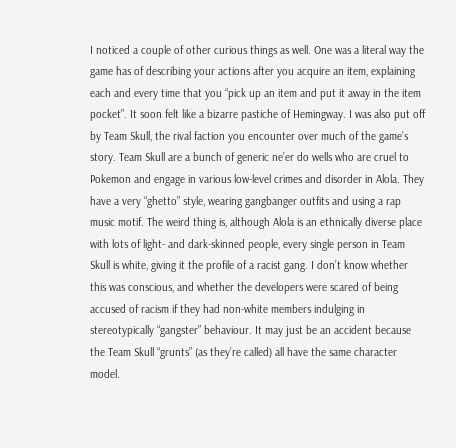I noticed a couple of other curious things as well. One was a literal way the game has of describing your actions after you acquire an item, explaining each and every time that you “pick up an item and put it away in the item pocket”. It soon felt like a bizarre pastiche of Hemingway. I was also put off by Team Skull, the rival faction you encounter over much of the game’s story. Team Skull are a bunch of generic ne’er do wells who are cruel to Pokemon and engage in various low-level crimes and disorder in Alola. They have a very “ghetto” style, wearing gangbanger outfits and using a rap music motif. The weird thing is, although Alola is an ethnically diverse place with lots of light- and dark-skinned people, every single person in Team Skull is white, giving it the profile of a racist gang. I don’t know whether this was conscious, and whether the developers were scared of being accused of racism if they had non-white members indulging in stereotypically “gangster” behaviour. It may just be an accident because the Team Skull “grunts” (as they’re called) all have the same character model.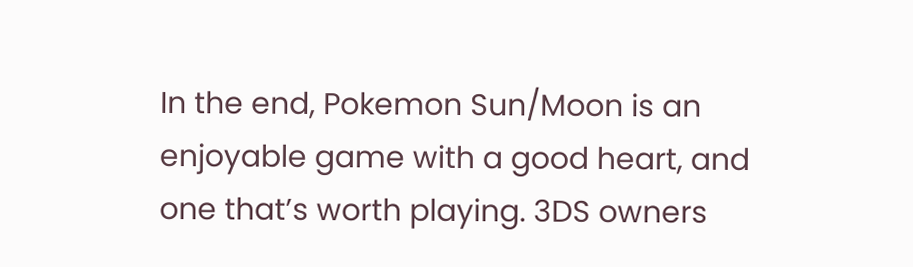In the end, Pokemon Sun/Moon is an enjoyable game with a good heart, and one that’s worth playing. 3DS owners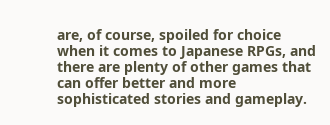are, of course, spoiled for choice when it comes to Japanese RPGs, and there are plenty of other games that can offer better and more sophisticated stories and gameplay.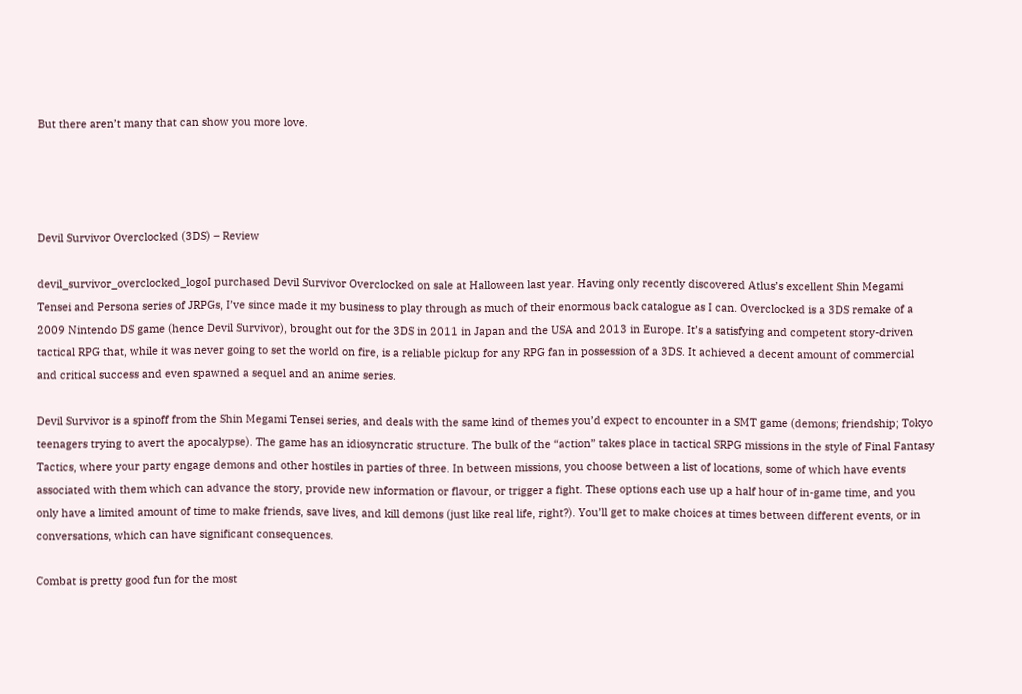But there aren’t many that can show you more love.




Devil Survivor Overclocked (3DS) – Review

devil_survivor_overclocked_logoI purchased Devil Survivor Overclocked on sale at Halloween last year. Having only recently discovered Atlus’s excellent Shin Megami Tensei and Persona series of JRPGs, I’ve since made it my business to play through as much of their enormous back catalogue as I can. Overclocked is a 3DS remake of a 2009 Nintendo DS game (hence Devil Survivor), brought out for the 3DS in 2011 in Japan and the USA and 2013 in Europe. It’s a satisfying and competent story-driven tactical RPG that, while it was never going to set the world on fire, is a reliable pickup for any RPG fan in possession of a 3DS. It achieved a decent amount of commercial and critical success and even spawned a sequel and an anime series.

Devil Survivor is a spinoff from the Shin Megami Tensei series, and deals with the same kind of themes you’d expect to encounter in a SMT game (demons; friendship; Tokyo teenagers trying to avert the apocalypse). The game has an idiosyncratic structure. The bulk of the “action” takes place in tactical SRPG missions in the style of Final Fantasy Tactics, where your party engage demons and other hostiles in parties of three. In between missions, you choose between a list of locations, some of which have events associated with them which can advance the story, provide new information or flavour, or trigger a fight. These options each use up a half hour of in-game time, and you only have a limited amount of time to make friends, save lives, and kill demons (just like real life, right?). You’ll get to make choices at times between different events, or in conversations, which can have significant consequences.

Combat is pretty good fun for the most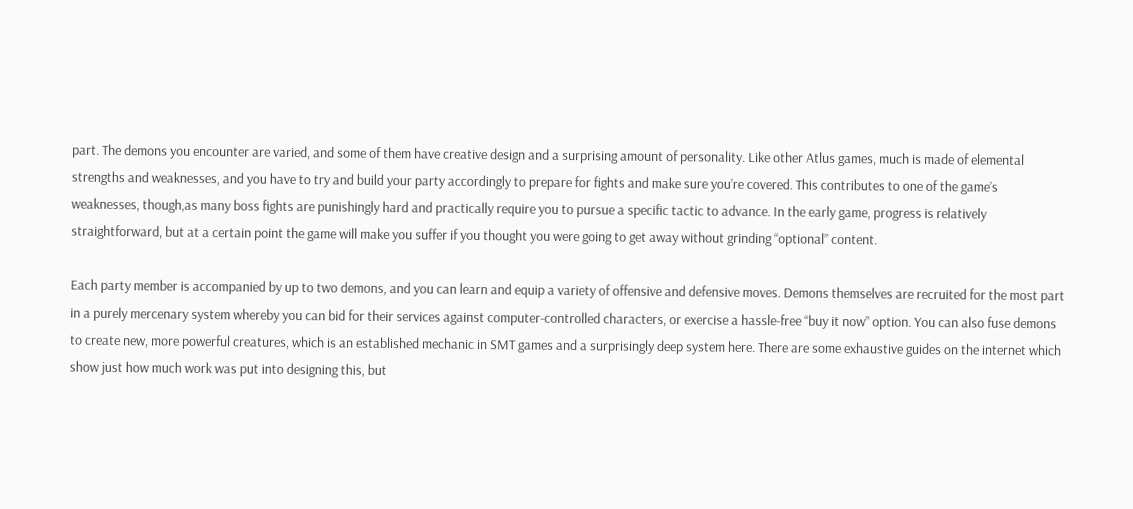part. The demons you encounter are varied, and some of them have creative design and a surprising amount of personality. Like other Atlus games, much is made of elemental strengths and weaknesses, and you have to try and build your party accordingly to prepare for fights and make sure you’re covered. This contributes to one of the game’s weaknesses, though,as many boss fights are punishingly hard and practically require you to pursue a specific tactic to advance. In the early game, progress is relatively straightforward, but at a certain point the game will make you suffer if you thought you were going to get away without grinding “optional” content.

Each party member is accompanied by up to two demons, and you can learn and equip a variety of offensive and defensive moves. Demons themselves are recruited for the most part in a purely mercenary system whereby you can bid for their services against computer-controlled characters, or exercise a hassle-free “buy it now” option. You can also fuse demons to create new, more powerful creatures, which is an established mechanic in SMT games and a surprisingly deep system here. There are some exhaustive guides on the internet which show just how much work was put into designing this, but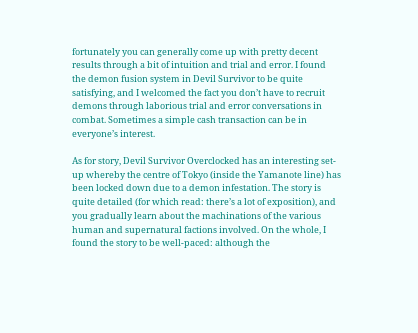fortunately you can generally come up with pretty decent results through a bit of intuition and trial and error. I found the demon fusion system in Devil Survivor to be quite satisfying, and I welcomed the fact you don’t have to recruit demons through laborious trial and error conversations in combat. Sometimes a simple cash transaction can be in everyone’s interest.

As for story, Devil Survivor Overclocked has an interesting set-up whereby the centre of Tokyo (inside the Yamanote line) has been locked down due to a demon infestation. The story is quite detailed (for which read: there’s a lot of exposition), and you gradually learn about the machinations of the various human and supernatural factions involved. On the whole, I found the story to be well-paced: although the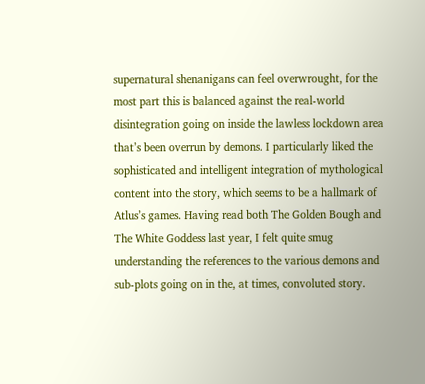supernatural shenanigans can feel overwrought, for the most part this is balanced against the real-world disintegration going on inside the lawless lockdown area that’s been overrun by demons. I particularly liked the sophisticated and intelligent integration of mythological content into the story, which seems to be a hallmark of Atlus’s games. Having read both The Golden Bough and The White Goddess last year, I felt quite smug understanding the references to the various demons and sub-plots going on in the, at times, convoluted story.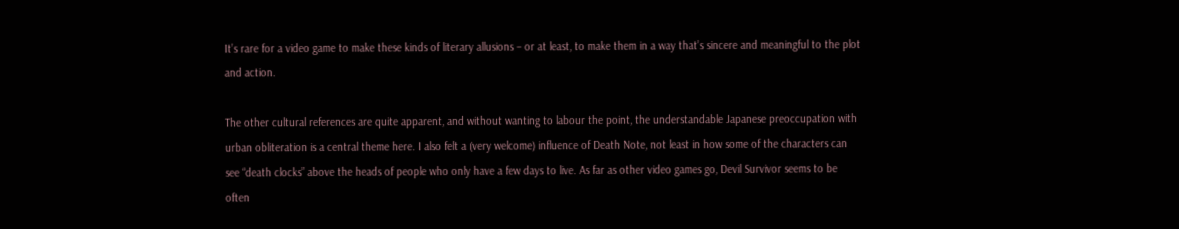It’s rare for a video game to make these kinds of literary allusions – or at least, to make them in a way that’s sincere and meaningful to the plot and action.

The other cultural references are quite apparent, and without wanting to labour the point, the understandable Japanese preoccupation with urban obliteration is a central theme here. I also felt a (very welcome) influence of Death Note, not least in how some of the characters can see “death clocks” above the heads of people who only have a few days to live. As far as other video games go, Devil Survivor seems to be often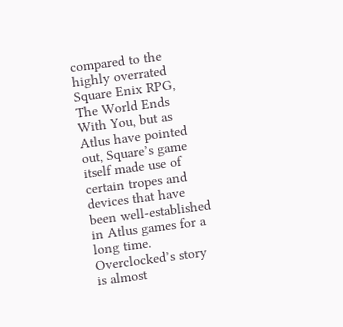compared to the highly overrated Square Enix RPG, The World Ends With You, but as Atlus have pointed out, Square’s game itself made use of certain tropes and devices that have been well-established in Atlus games for a long time. Overclocked’s story is almost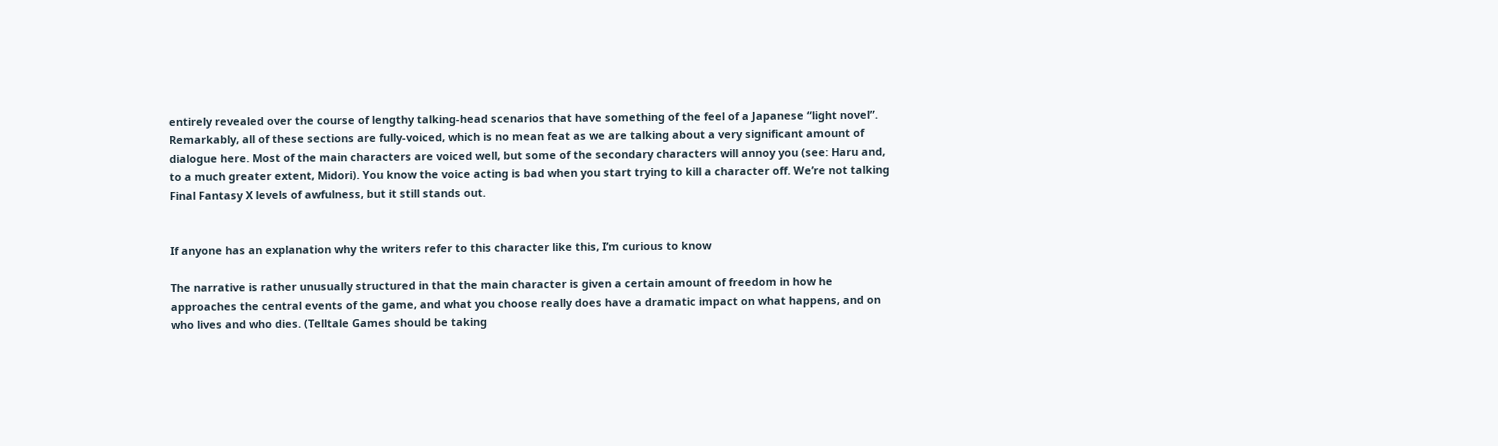entirely revealed over the course of lengthy talking-head scenarios that have something of the feel of a Japanese “light novel”. Remarkably, all of these sections are fully-voiced, which is no mean feat as we are talking about a very significant amount of dialogue here. Most of the main characters are voiced well, but some of the secondary characters will annoy you (see: Haru and, to a much greater extent, Midori). You know the voice acting is bad when you start trying to kill a character off. We’re not talking Final Fantasy X levels of awfulness, but it still stands out.


If anyone has an explanation why the writers refer to this character like this, I’m curious to know

The narrative is rather unusually structured in that the main character is given a certain amount of freedom in how he approaches the central events of the game, and what you choose really does have a dramatic impact on what happens, and on who lives and who dies. (Telltale Games should be taking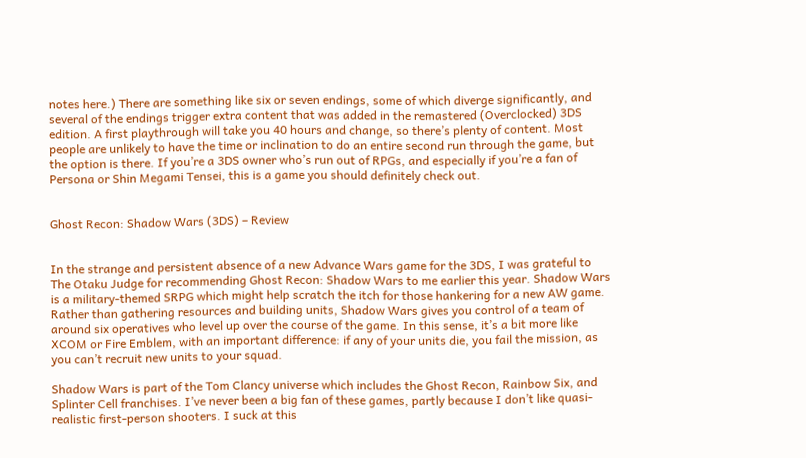notes here.) There are something like six or seven endings, some of which diverge significantly, and several of the endings trigger extra content that was added in the remastered (Overclocked) 3DS edition. A first playthrough will take you 40 hours and change, so there’s plenty of content. Most people are unlikely to have the time or inclination to do an entire second run through the game, but the option is there. If you’re a 3DS owner who’s run out of RPGs, and especially if you’re a fan of Persona or Shin Megami Tensei, this is a game you should definitely check out.


Ghost Recon: Shadow Wars (3DS) – Review


In the strange and persistent absence of a new Advance Wars game for the 3DS, I was grateful to The Otaku Judge for recommending Ghost Recon: Shadow Wars to me earlier this year. Shadow Wars is a military-themed SRPG which might help scratch the itch for those hankering for a new AW game. Rather than gathering resources and building units, Shadow Wars gives you control of a team of around six operatives who level up over the course of the game. In this sense, it’s a bit more like XCOM or Fire Emblem, with an important difference: if any of your units die, you fail the mission, as you can’t recruit new units to your squad.

Shadow Wars is part of the Tom Clancy universe which includes the Ghost Recon, Rainbow Six, and Splinter Cell franchises. I’ve never been a big fan of these games, partly because I don’t like quasi-realistic first-person shooters. I suck at this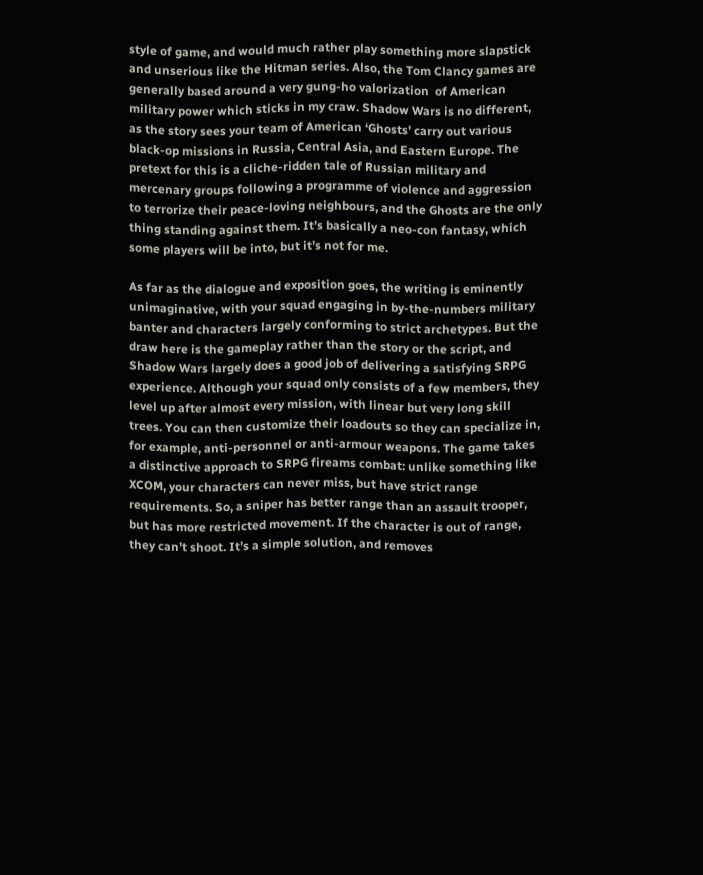style of game, and would much rather play something more slapstick and unserious like the Hitman series. Also, the Tom Clancy games are generally based around a very gung-ho valorization  of American military power which sticks in my craw. Shadow Wars is no different, as the story sees your team of American ‘Ghosts’ carry out various black-op missions in Russia, Central Asia, and Eastern Europe. The pretext for this is a cliche-ridden tale of Russian military and mercenary groups following a programme of violence and aggression to terrorize their peace-loving neighbours, and the Ghosts are the only thing standing against them. It’s basically a neo-con fantasy, which some players will be into, but it’s not for me.

As far as the dialogue and exposition goes, the writing is eminently unimaginative, with your squad engaging in by-the-numbers military banter and characters largely conforming to strict archetypes. But the draw here is the gameplay rather than the story or the script, and Shadow Wars largely does a good job of delivering a satisfying SRPG experience. Although your squad only consists of a few members, they level up after almost every mission, with linear but very long skill trees. You can then customize their loadouts so they can specialize in, for example, anti-personnel or anti-armour weapons. The game takes a distinctive approach to SRPG fireams combat: unlike something like XCOM, your characters can never miss, but have strict range requirements. So, a sniper has better range than an assault trooper, but has more restricted movement. If the character is out of range, they can’t shoot. It’s a simple solution, and removes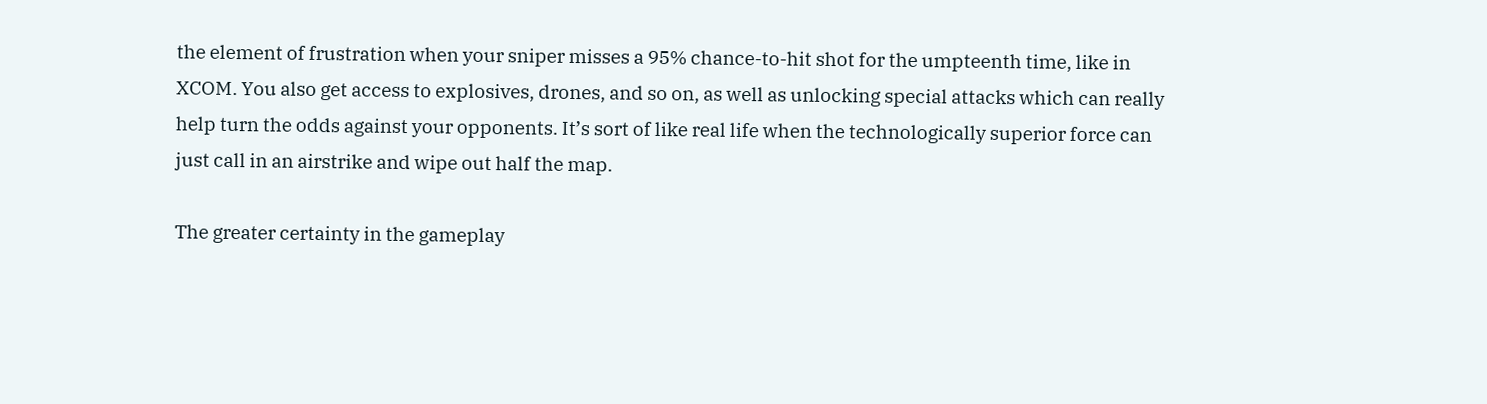the element of frustration when your sniper misses a 95% chance-to-hit shot for the umpteenth time, like in XCOM. You also get access to explosives, drones, and so on, as well as unlocking special attacks which can really help turn the odds against your opponents. It’s sort of like real life when the technologically superior force can just call in an airstrike and wipe out half the map.

The greater certainty in the gameplay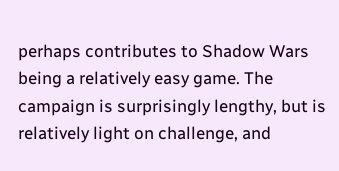perhaps contributes to Shadow Wars being a relatively easy game. The campaign is surprisingly lengthy, but is relatively light on challenge, and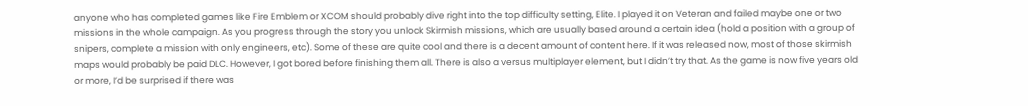anyone who has completed games like Fire Emblem or XCOM should probably dive right into the top difficulty setting, Elite. I played it on Veteran and failed maybe one or two missions in the whole campaign. As you progress through the story you unlock Skirmish missions, which are usually based around a certain idea (hold a position with a group of snipers, complete a mission with only engineers, etc). Some of these are quite cool and there is a decent amount of content here. If it was released now, most of those skirmish maps would probably be paid DLC. However, I got bored before finishing them all. There is also a versus multiplayer element, but I didn’t try that. As the game is now five years old or more, I’d be surprised if there was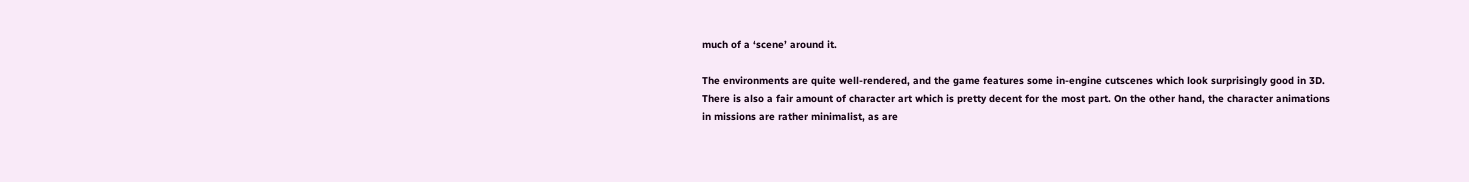much of a ‘scene’ around it.

The environments are quite well-rendered, and the game features some in-engine cutscenes which look surprisingly good in 3D. There is also a fair amount of character art which is pretty decent for the most part. On the other hand, the character animations in missions are rather minimalist, as are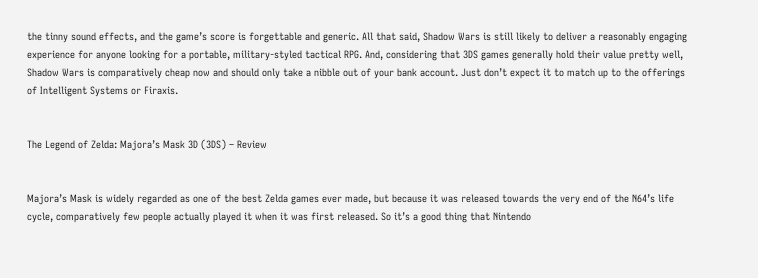the tinny sound effects, and the game’s score is forgettable and generic. All that said, Shadow Wars is still likely to deliver a reasonably engaging experience for anyone looking for a portable, military-styled tactical RPG. And, considering that 3DS games generally hold their value pretty well, Shadow Wars is comparatively cheap now and should only take a nibble out of your bank account. Just don’t expect it to match up to the offerings of Intelligent Systems or Firaxis.


The Legend of Zelda: Majora’s Mask 3D (3DS) – Review


Majora’s Mask is widely regarded as one of the best Zelda games ever made, but because it was released towards the very end of the N64’s life cycle, comparatively few people actually played it when it was first released. So it’s a good thing that Nintendo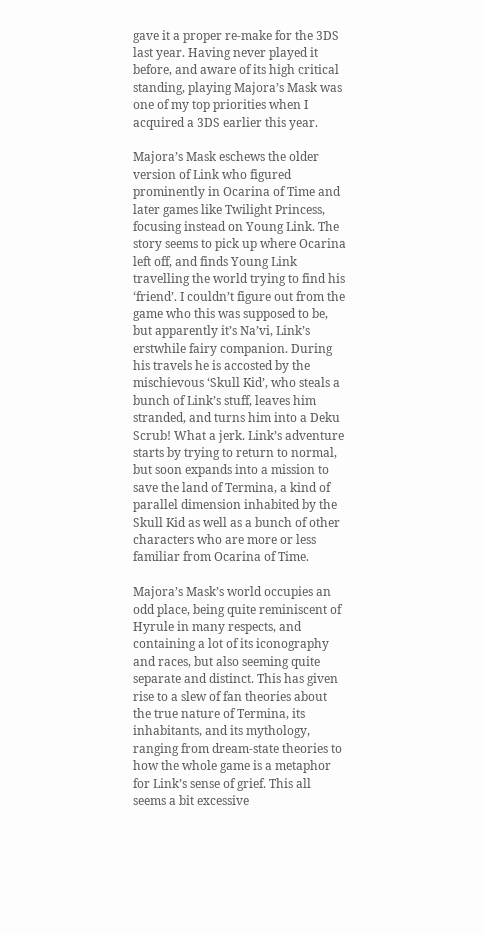gave it a proper re-make for the 3DS last year. Having never played it before, and aware of its high critical standing, playing Majora’s Mask was one of my top priorities when I acquired a 3DS earlier this year.

Majora’s Mask eschews the older version of Link who figured prominently in Ocarina of Time and later games like Twilight Princess, focusing instead on Young Link. The story seems to pick up where Ocarina left off, and finds Young Link travelling the world trying to find his ‘friend’. I couldn’t figure out from the game who this was supposed to be, but apparently it’s Na’vi, Link’s erstwhile fairy companion. During his travels he is accosted by the mischievous ‘Skull Kid’, who steals a bunch of Link’s stuff, leaves him stranded, and turns him into a Deku Scrub! What a jerk. Link’s adventure starts by trying to return to normal, but soon expands into a mission to save the land of Termina, a kind of parallel dimension inhabited by the Skull Kid as well as a bunch of other characters who are more or less familiar from Ocarina of Time.

Majora’s Mask’s world occupies an odd place, being quite reminiscent of Hyrule in many respects, and containing a lot of its iconography and races, but also seeming quite separate and distinct. This has given rise to a slew of fan theories about the true nature of Termina, its inhabitants, and its mythology, ranging from dream-state theories to how the whole game is a metaphor for Link’s sense of grief. This all seems a bit excessive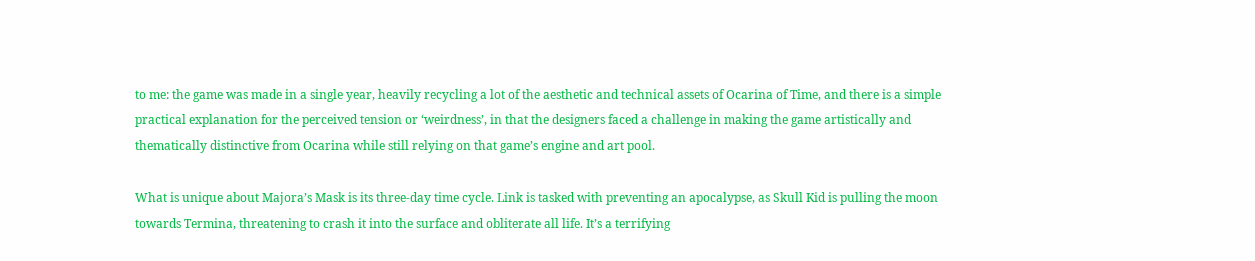to me: the game was made in a single year, heavily recycling a lot of the aesthetic and technical assets of Ocarina of Time, and there is a simple practical explanation for the perceived tension or ‘weirdness’, in that the designers faced a challenge in making the game artistically and thematically distinctive from Ocarina while still relying on that game’s engine and art pool.

What is unique about Majora’s Mask is its three-day time cycle. Link is tasked with preventing an apocalypse, as Skull Kid is pulling the moon towards Termina, threatening to crash it into the surface and obliterate all life. It’s a terrifying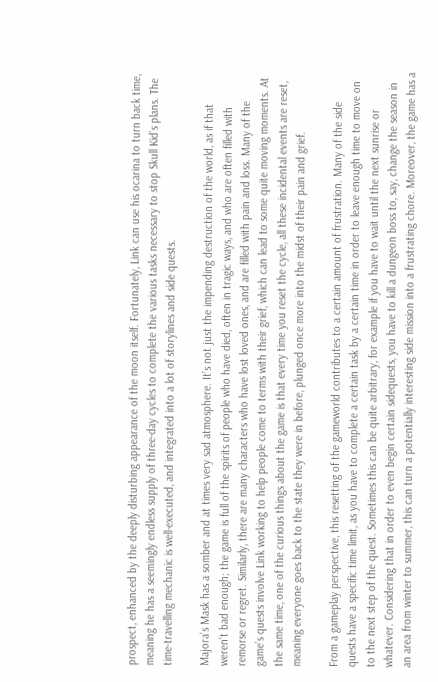prospect, enhanced by the deeply disturbing appearance of the moon itself. Fortunately, Link can use his ocarina to turn back time, meaning he has a seemingly endless supply of three-day cycles to complete the various tasks necessary to stop Skull Kid’s plans. The time-travelling mechanic is well-executed, and integrated into a lot of storylines and side quests.

Majora’s Mask has a somber and at times very sad atmosphere. It’s not just the impending destruction of the world, as if that weren’t bad enough; the game is full of the spirits of people who have died, often in tragic ways, and who are often filled with remorse or regret. Similarly, there are many characters who have lost loved ones, and are filled with pain and loss. Many of the game’s quests involve Link working to help people come to terms with their grief, which can lead to some quite moving moments. At the same time, one of the curious things about the game is that every time you reset the cycle, all these incidental events are reset, meaning everyone goes back to the state they were in before, plunged once more into the midst of their pain and grief.

From a gameplay perspective, this resetting of the gameworld contributes to a certain amount of frustration. Many of the side quests have a specific time limit, as you have to complete a certain task by a certain time in order to leave enough time to move on to the next step of the quest. Sometimes this can be quite arbitrary, for example if you have to wait until the next sunrise or whatever. Considering that in order to even begin certain sidequests, you have to kill a dungeon boss to, say, change the season in an area from winter to summer, this can turn a potentially interesting side mission into a frustrating chore. Moreover, the game has a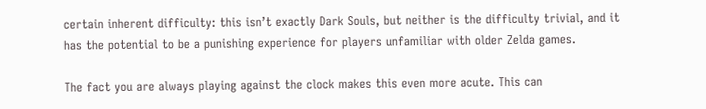certain inherent difficulty: this isn’t exactly Dark Souls, but neither is the difficulty trivial, and it has the potential to be a punishing experience for players unfamiliar with older Zelda games.

The fact you are always playing against the clock makes this even more acute. This can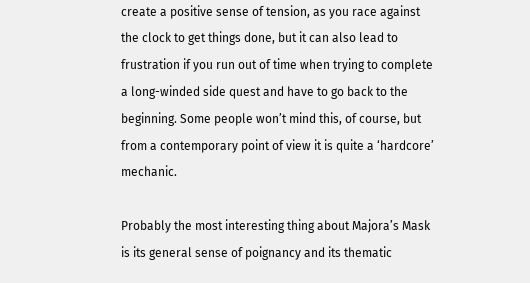create a positive sense of tension, as you race against the clock to get things done, but it can also lead to frustration if you run out of time when trying to complete a long-winded side quest and have to go back to the beginning. Some people won’t mind this, of course, but from a contemporary point of view it is quite a ‘hardcore’ mechanic.

Probably the most interesting thing about Majora’s Mask is its general sense of poignancy and its thematic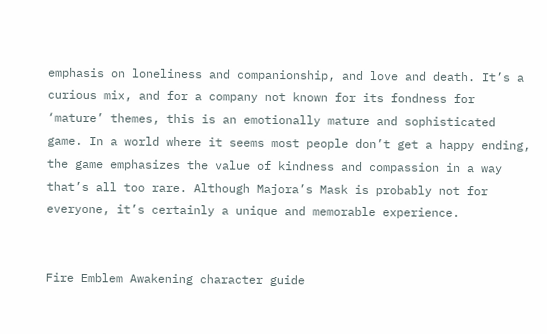emphasis on loneliness and companionship, and love and death. It’s a curious mix, and for a company not known for its fondness for ‘mature’ themes, this is an emotionally mature and sophisticated game. In a world where it seems most people don’t get a happy ending, the game emphasizes the value of kindness and compassion in a way that’s all too rare. Although Majora’s Mask is probably not for everyone, it’s certainly a unique and memorable experience.


Fire Emblem Awakening character guide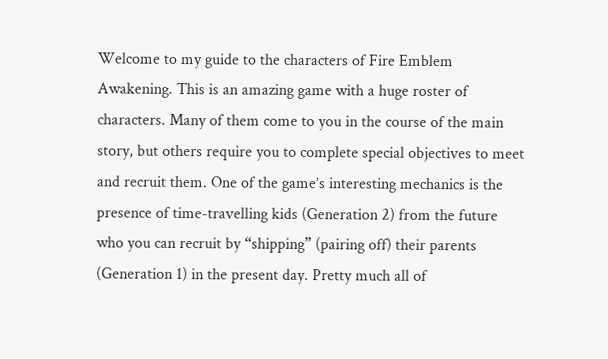Welcome to my guide to the characters of Fire Emblem Awakening. This is an amazing game with a huge roster of characters. Many of them come to you in the course of the main story, but others require you to complete special objectives to meet and recruit them. One of the game’s interesting mechanics is the presence of time-travelling kids (Generation 2) from the future who you can recruit by “shipping” (pairing off) their parents (Generation 1) in the present day. Pretty much all of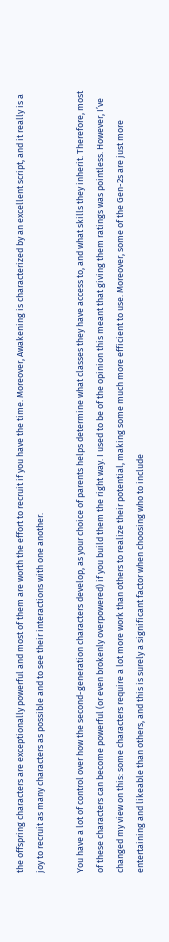the offspring characters are exceptionally powerful and most of them are worth the effort to recruit if you have the time. Moreover, Awakening is characterized by an excellent script, and it really is a joy to recruit as many characters as possible and to see their interactions with one another.

You have a lot of control over how the second-generation characters develop, as your choice of parents helps determine what classes they have access to, and what skills they inherit. Therefore, most of these characters can become powerful (or even brokenly overpowered) if you build them the right way. I used to be of the opinion this meant that giving them ratings was pointless. However, I’ve changed my view on this: some characters require a lot more work than others to realize their potential, making some much more efficient to use. Moreover, some of the Gen-2s are just more entertaining and likeable than others, and this is surely a significant factor when choosing who to include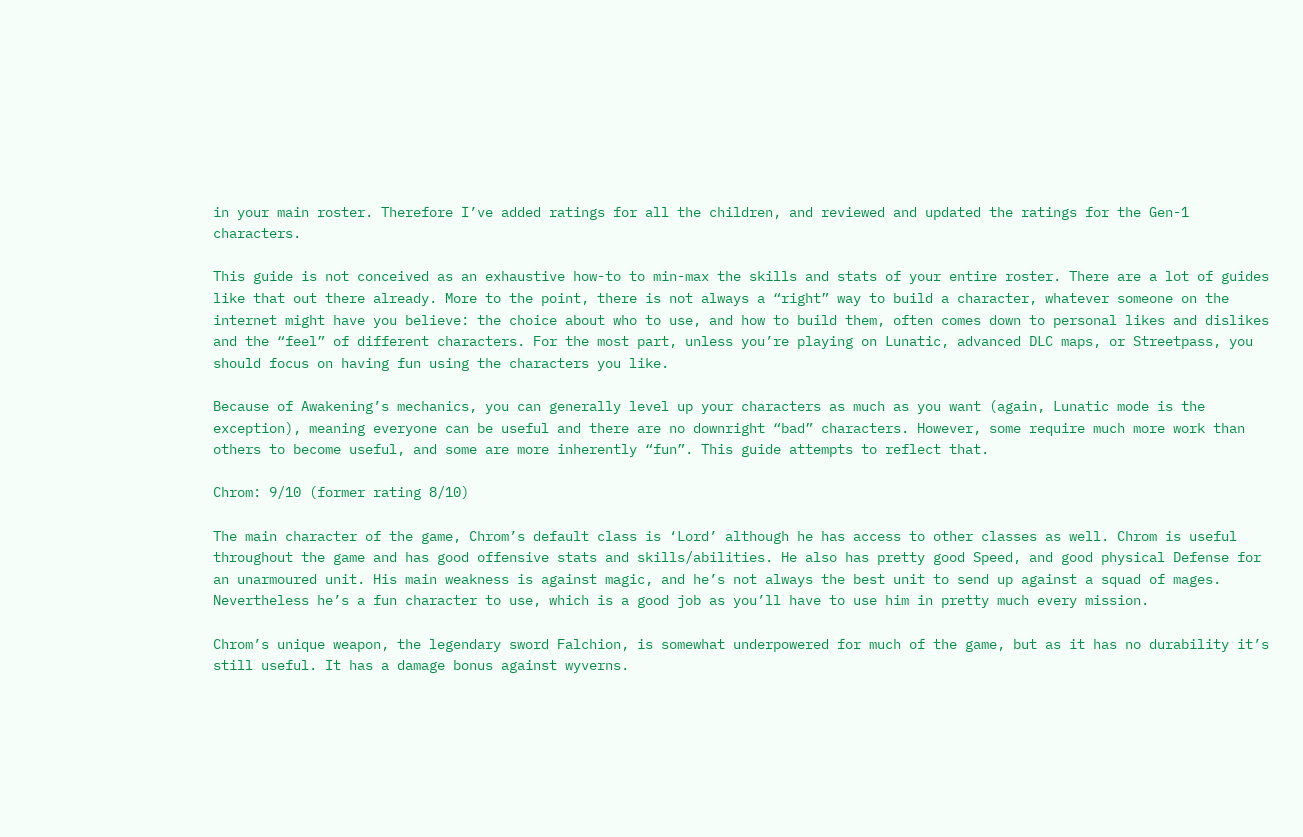in your main roster. Therefore I’ve added ratings for all the children, and reviewed and updated the ratings for the Gen-1 characters.

This guide is not conceived as an exhaustive how-to to min-max the skills and stats of your entire roster. There are a lot of guides like that out there already. More to the point, there is not always a “right” way to build a character, whatever someone on the internet might have you believe: the choice about who to use, and how to build them, often comes down to personal likes and dislikes and the “feel” of different characters. For the most part, unless you’re playing on Lunatic, advanced DLC maps, or Streetpass, you should focus on having fun using the characters you like.

Because of Awakening’s mechanics, you can generally level up your characters as much as you want (again, Lunatic mode is the exception), meaning everyone can be useful and there are no downright “bad” characters. However, some require much more work than others to become useful, and some are more inherently “fun”. This guide attempts to reflect that.

Chrom: 9/10 (former rating 8/10)

The main character of the game, Chrom’s default class is ‘Lord’ although he has access to other classes as well. Chrom is useful throughout the game and has good offensive stats and skills/abilities. He also has pretty good Speed, and good physical Defense for an unarmoured unit. His main weakness is against magic, and he’s not always the best unit to send up against a squad of mages. Nevertheless he’s a fun character to use, which is a good job as you’ll have to use him in pretty much every mission.

Chrom’s unique weapon, the legendary sword Falchion, is somewhat underpowered for much of the game, but as it has no durability it’s still useful. It has a damage bonus against wyverns.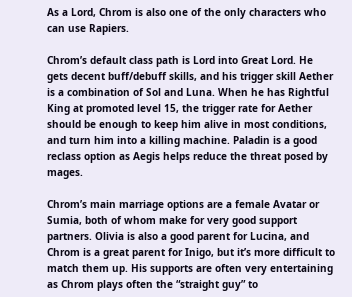As a Lord, Chrom is also one of the only characters who can use Rapiers.

Chrom’s default class path is Lord into Great Lord. He gets decent buff/debuff skills, and his trigger skill Aether is a combination of Sol and Luna. When he has Rightful King at promoted level 15, the trigger rate for Aether should be enough to keep him alive in most conditions, and turn him into a killing machine. Paladin is a good reclass option as Aegis helps reduce the threat posed by mages.

Chrom’s main marriage options are a female Avatar or Sumia, both of whom make for very good support partners. Olivia is also a good parent for Lucina, and Chrom is a great parent for Inigo, but it’s more difficult to match them up. His supports are often very entertaining as Chrom plays often the “straight guy” to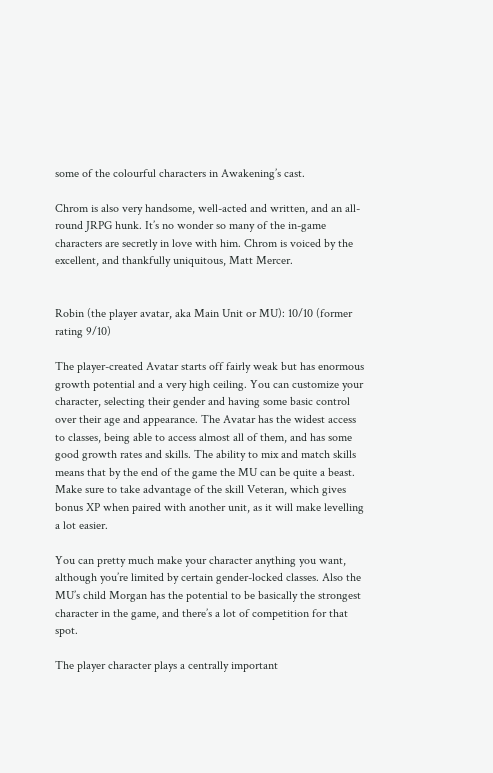some of the colourful characters in Awakening’s cast.

Chrom is also very handsome, well-acted and written, and an all-round JRPG hunk. It’s no wonder so many of the in-game characters are secretly in love with him. Chrom is voiced by the excellent, and thankfully uniquitous, Matt Mercer.


Robin (the player avatar, aka Main Unit or MU): 10/10 (former rating 9/10)

The player-created Avatar starts off fairly weak but has enormous growth potential and a very high ceiling. You can customize your character, selecting their gender and having some basic control over their age and appearance. The Avatar has the widest access to classes, being able to access almost all of them, and has some good growth rates and skills. The ability to mix and match skills means that by the end of the game the MU can be quite a beast. Make sure to take advantage of the skill Veteran, which gives bonus XP when paired with another unit, as it will make levelling a lot easier.

You can pretty much make your character anything you want, although you’re limited by certain gender-locked classes. Also the MU’s child Morgan has the potential to be basically the strongest character in the game, and there’s a lot of competition for that spot.

The player character plays a centrally important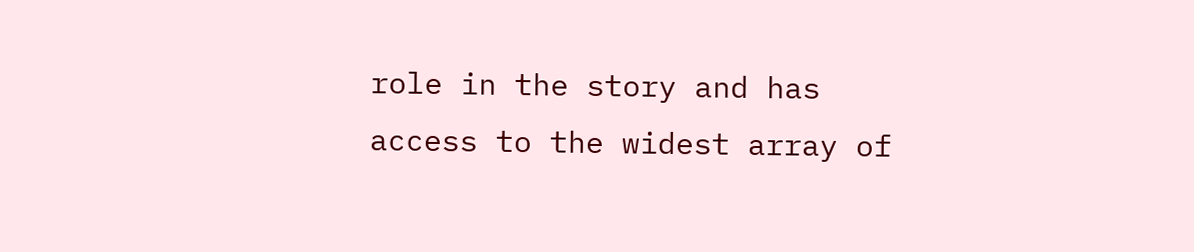role in the story and has access to the widest array of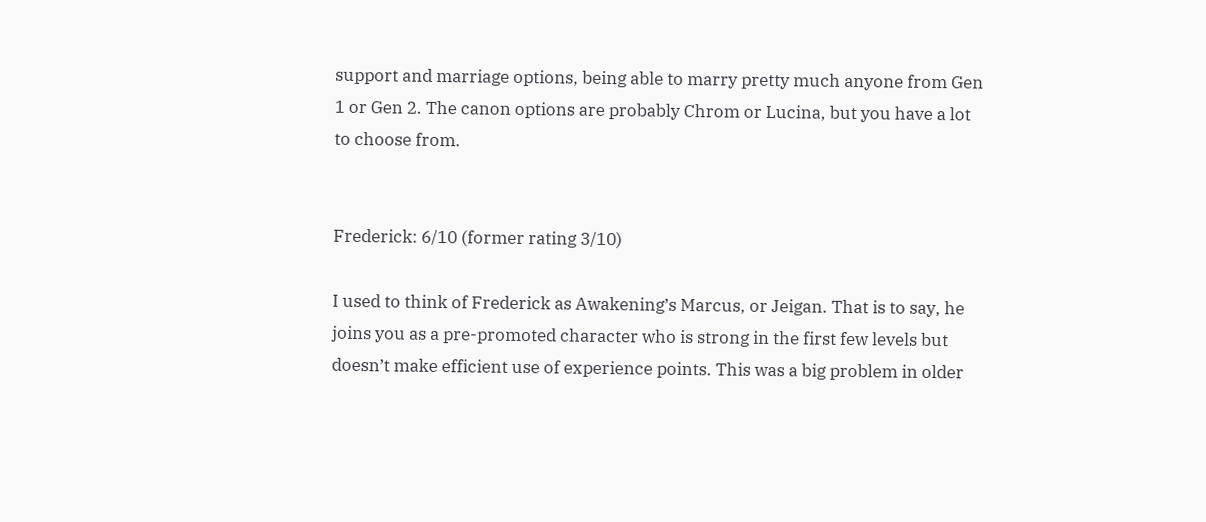support and marriage options, being able to marry pretty much anyone from Gen 1 or Gen 2. The canon options are probably Chrom or Lucina, but you have a lot to choose from.


Frederick: 6/10 (former rating 3/10)

I used to think of Frederick as Awakening’s Marcus, or Jeigan. That is to say, he joins you as a pre-promoted character who is strong in the first few levels but doesn’t make efficient use of experience points. This was a big problem in older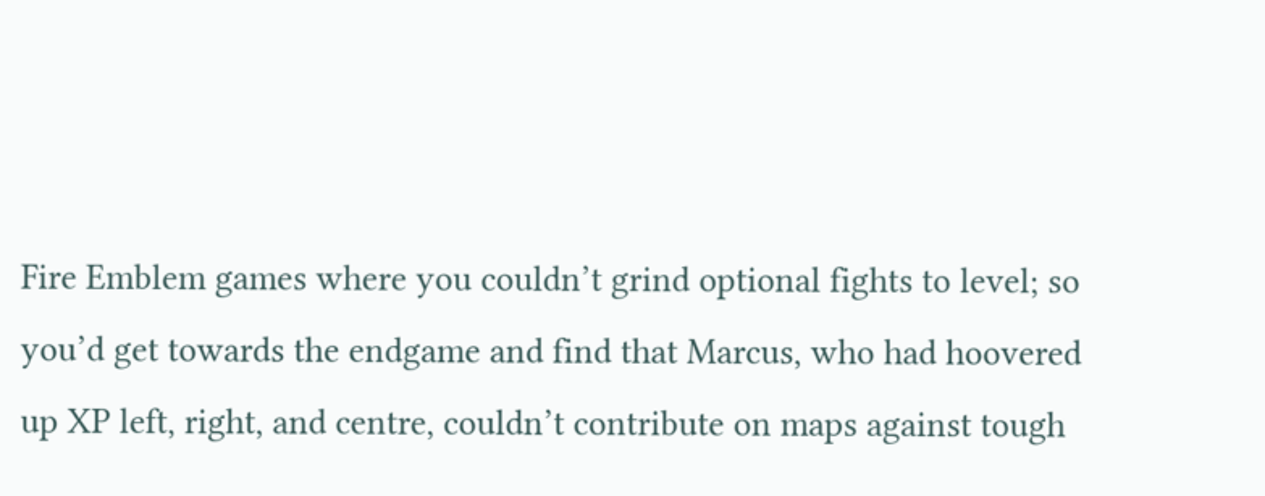Fire Emblem games where you couldn’t grind optional fights to level; so you’d get towards the endgame and find that Marcus, who had hoovered up XP left, right, and centre, couldn’t contribute on maps against tough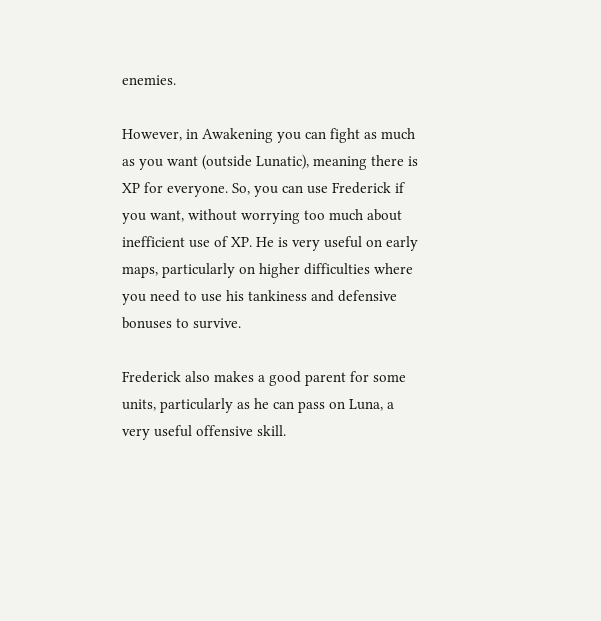enemies.

However, in Awakening you can fight as much as you want (outside Lunatic), meaning there is XP for everyone. So, you can use Frederick if you want, without worrying too much about inefficient use of XP. He is very useful on early maps, particularly on higher difficulties where you need to use his tankiness and defensive bonuses to survive.

Frederick also makes a good parent for some units, particularly as he can pass on Luna, a very useful offensive skill.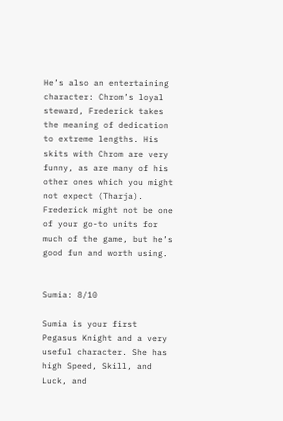He’s also an entertaining character: Chrom’s loyal steward, Frederick takes the meaning of dedication to extreme lengths. His skits with Chrom are very funny, as are many of his other ones which you might not expect (Tharja). Frederick might not be one of your go-to units for much of the game, but he’s good fun and worth using.


Sumia: 8/10

Sumia is your first Pegasus Knight and a very useful character. She has high Speed, Skill, and Luck, and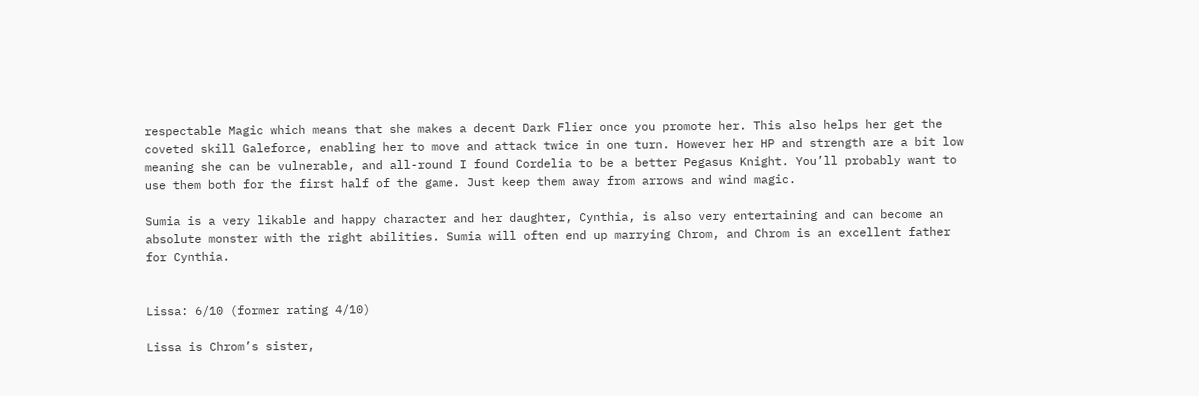respectable Magic which means that she makes a decent Dark Flier once you promote her. This also helps her get the coveted skill Galeforce, enabling her to move and attack twice in one turn. However her HP and strength are a bit low meaning she can be vulnerable, and all-round I found Cordelia to be a better Pegasus Knight. You’ll probably want to use them both for the first half of the game. Just keep them away from arrows and wind magic.

Sumia is a very likable and happy character and her daughter, Cynthia, is also very entertaining and can become an absolute monster with the right abilities. Sumia will often end up marrying Chrom, and Chrom is an excellent father for Cynthia.


Lissa: 6/10 (former rating 4/10)

Lissa is Chrom’s sister,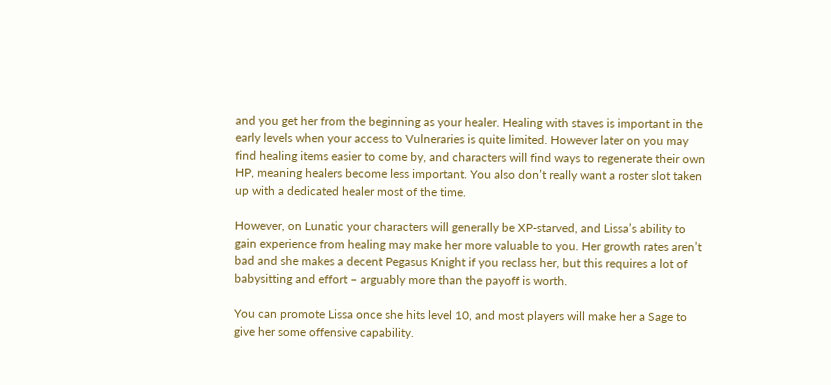and you get her from the beginning as your healer. Healing with staves is important in the early levels when your access to Vulneraries is quite limited. However later on you may find healing items easier to come by, and characters will find ways to regenerate their own HP, meaning healers become less important. You also don’t really want a roster slot taken up with a dedicated healer most of the time.

However, on Lunatic your characters will generally be XP-starved, and Lissa’s ability to gain experience from healing may make her more valuable to you. Her growth rates aren’t bad and she makes a decent Pegasus Knight if you reclass her, but this requires a lot of babysitting and effort – arguably more than the payoff is worth.

You can promote Lissa once she hits level 10, and most players will make her a Sage to give her some offensive capability.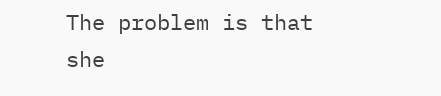The problem is that she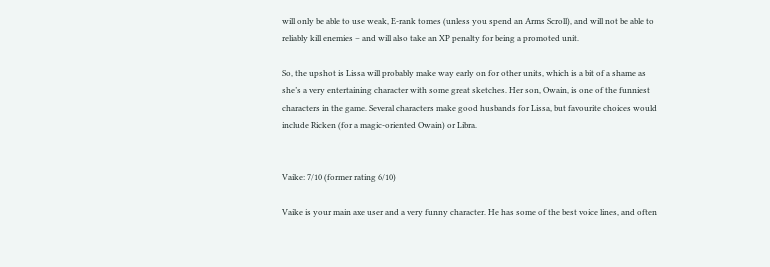will only be able to use weak, E-rank tomes (unless you spend an Arms Scroll), and will not be able to reliably kill enemies – and will also take an XP penalty for being a promoted unit.

So, the upshot is Lissa will probably make way early on for other units, which is a bit of a shame as she’s a very entertaining character with some great sketches. Her son, Owain, is one of the funniest characters in the game. Several characters make good husbands for Lissa, but favourite choices would include Ricken (for a magic-oriented Owain) or Libra.


Vaike: 7/10 (former rating 6/10)

Vaike is your main axe user and a very funny character. He has some of the best voice lines, and often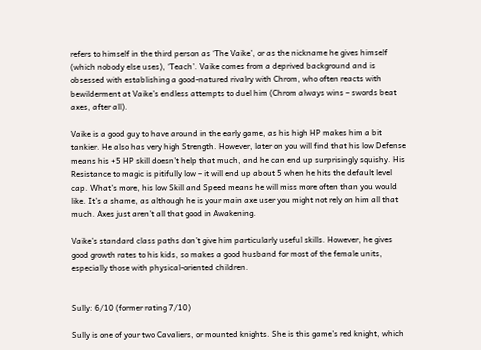refers to himself in the third person as ‘The Vaike’, or as the nickname he gives himself (which nobody else uses), ‘Teach’. Vaike comes from a deprived background and is obsessed with establishing a good-natured rivalry with Chrom, who often reacts with bewilderment at Vaike’s endless attempts to duel him (Chrom always wins – swords beat axes, after all).

Vaike is a good guy to have around in the early game, as his high HP makes him a bit tankier. He also has very high Strength. However, later on you will find that his low Defense means his +5 HP skill doesn’t help that much, and he can end up surprisingly squishy. His Resistance to magic is pitifully low – it will end up about 5 when he hits the default level cap. What’s more, his low Skill and Speed means he will miss more often than you would like. It’s a shame, as although he is your main axe user you might not rely on him all that much. Axes just aren’t all that good in Awakening.

Vaike’s standard class paths don’t give him particularly useful skills. However, he gives good growth rates to his kids, so makes a good husband for most of the female units, especially those with physical-oriented children.


Sully: 6/10 (former rating 7/10)

Sully is one of your two Cavaliers, or mounted knights. She is this game’s red knight, which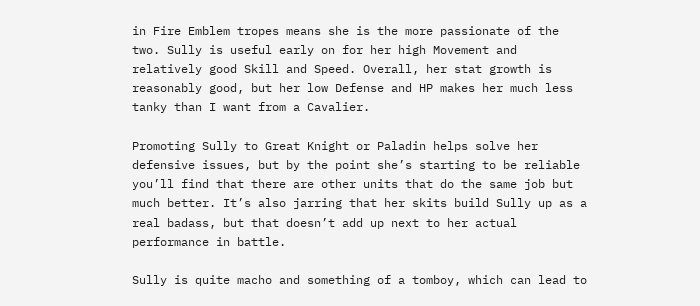in Fire Emblem tropes means she is the more passionate of the two. Sully is useful early on for her high Movement and relatively good Skill and Speed. Overall, her stat growth is reasonably good, but her low Defense and HP makes her much less tanky than I want from a Cavalier.

Promoting Sully to Great Knight or Paladin helps solve her defensive issues, but by the point she’s starting to be reliable you’ll find that there are other units that do the same job but much better. It’s also jarring that her skits build Sully up as a real badass, but that doesn’t add up next to her actual performance in battle.

Sully is quite macho and something of a tomboy, which can lead to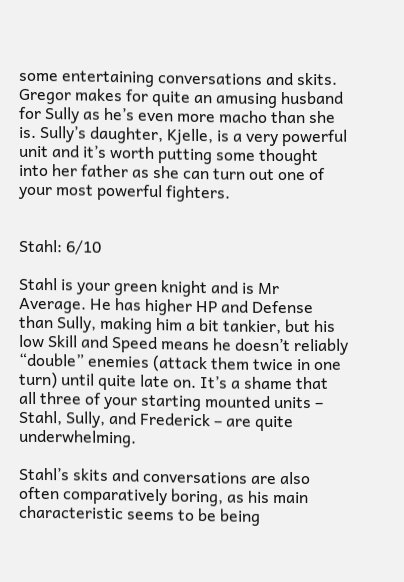some entertaining conversations and skits. Gregor makes for quite an amusing husband for Sully as he’s even more macho than she is. Sully’s daughter, Kjelle, is a very powerful unit and it’s worth putting some thought into her father as she can turn out one of your most powerful fighters.


Stahl: 6/10

Stahl is your green knight and is Mr Average. He has higher HP and Defense than Sully, making him a bit tankier, but his low Skill and Speed means he doesn’t reliably “double” enemies (attack them twice in one turn) until quite late on. It’s a shame that all three of your starting mounted units – Stahl, Sully, and Frederick – are quite underwhelming.

Stahl’s skits and conversations are also often comparatively boring, as his main characteristic seems to be being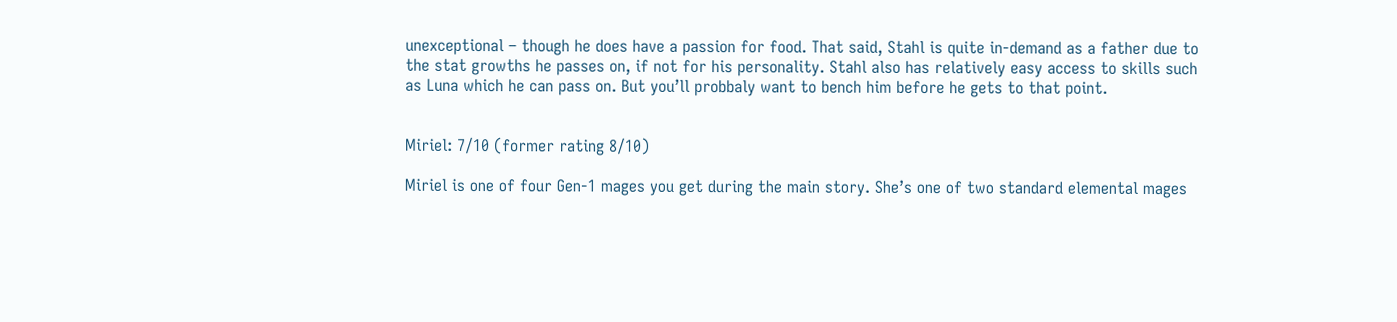unexceptional – though he does have a passion for food. That said, Stahl is quite in-demand as a father due to the stat growths he passes on, if not for his personality. Stahl also has relatively easy access to skills such as Luna which he can pass on. But you’ll probbaly want to bench him before he gets to that point.


Miriel: 7/10 (former rating 8/10)

Miriel is one of four Gen-1 mages you get during the main story. She’s one of two standard elemental mages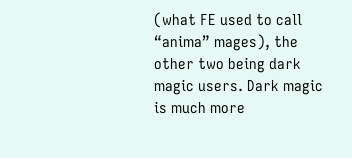(what FE used to call “anima” mages), the other two being dark magic users. Dark magic is much more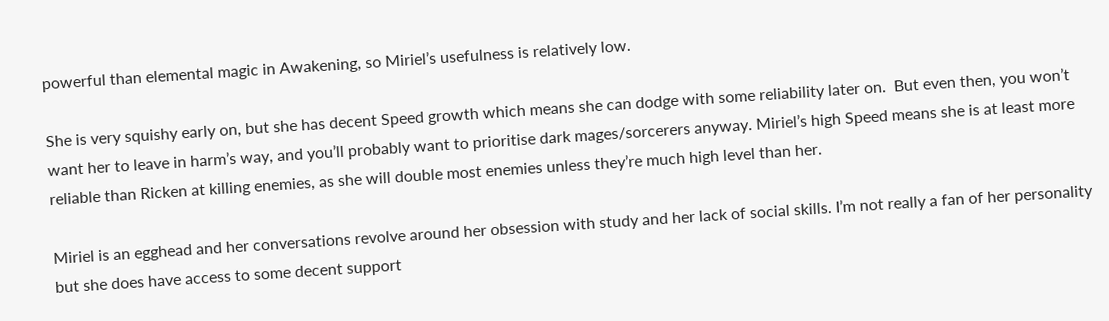powerful than elemental magic in Awakening, so Miriel’s usefulness is relatively low.

She is very squishy early on, but she has decent Speed growth which means she can dodge with some reliability later on.  But even then, you won’t want her to leave in harm’s way, and you’ll probably want to prioritise dark mages/sorcerers anyway. Miriel’s high Speed means she is at least more reliable than Ricken at killing enemies, as she will double most enemies unless they’re much high level than her.

Miriel is an egghead and her conversations revolve around her obsession with study and her lack of social skills. I’m not really a fan of her personality but she does have access to some decent support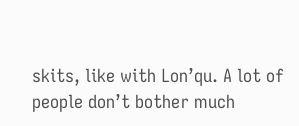skits, like with Lon’qu. A lot of people don’t bother much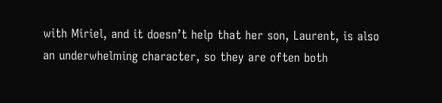with Miriel, and it doesn’t help that her son, Laurent, is also an underwhelming character, so they are often both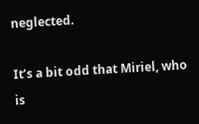neglected.

It’s a bit odd that Miriel, who is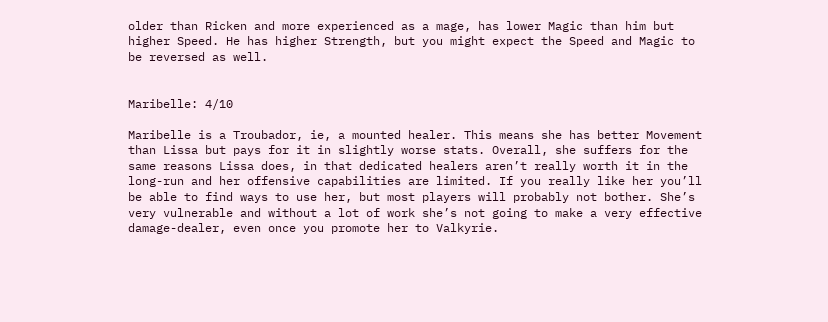older than Ricken and more experienced as a mage, has lower Magic than him but higher Speed. He has higher Strength, but you might expect the Speed and Magic to be reversed as well.


Maribelle: 4/10

Maribelle is a Troubador, ie, a mounted healer. This means she has better Movement than Lissa but pays for it in slightly worse stats. Overall, she suffers for the same reasons Lissa does, in that dedicated healers aren’t really worth it in the long-run and her offensive capabilities are limited. If you really like her you’ll be able to find ways to use her, but most players will probably not bother. She’s very vulnerable and without a lot of work she’s not going to make a very effective damage-dealer, even once you promote her to Valkyrie.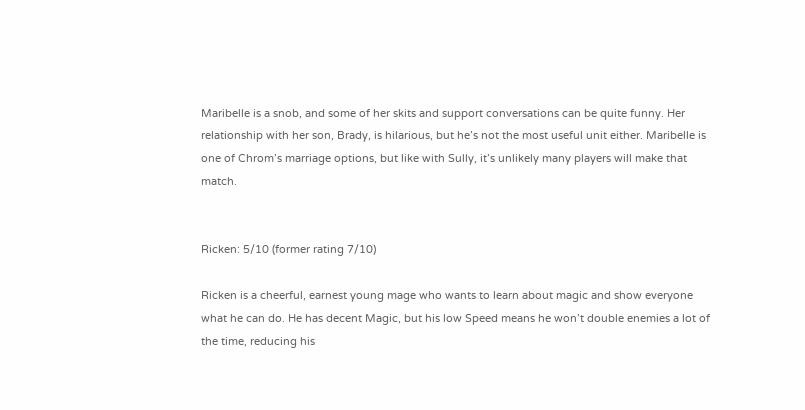Maribelle is a snob, and some of her skits and support conversations can be quite funny. Her relationship with her son, Brady, is hilarious, but he’s not the most useful unit either. Maribelle is one of Chrom’s marriage options, but like with Sully, it’s unlikely many players will make that match.


Ricken: 5/10 (former rating 7/10)

Ricken is a cheerful, earnest young mage who wants to learn about magic and show everyone what he can do. He has decent Magic, but his low Speed means he won’t double enemies a lot of the time, reducing his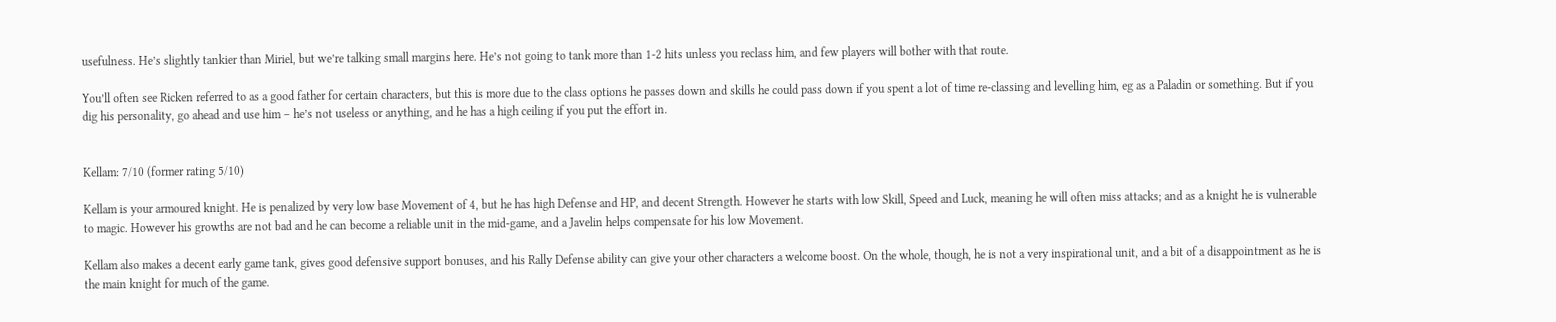usefulness. He’s slightly tankier than Miriel, but we’re talking small margins here. He’s not going to tank more than 1-2 hits unless you reclass him, and few players will bother with that route.

You’ll often see Ricken referred to as a good father for certain characters, but this is more due to the class options he passes down and skills he could pass down if you spent a lot of time re-classing and levelling him, eg as a Paladin or something. But if you dig his personality, go ahead and use him – he’s not useless or anything, and he has a high ceiling if you put the effort in.


Kellam: 7/10 (former rating 5/10)

Kellam is your armoured knight. He is penalized by very low base Movement of 4, but he has high Defense and HP, and decent Strength. However he starts with low Skill, Speed and Luck, meaning he will often miss attacks; and as a knight he is vulnerable to magic. However his growths are not bad and he can become a reliable unit in the mid-game, and a Javelin helps compensate for his low Movement.

Kellam also makes a decent early game tank, gives good defensive support bonuses, and his Rally Defense ability can give your other characters a welcome boost. On the whole, though, he is not a very inspirational unit, and a bit of a disappointment as he is the main knight for much of the game.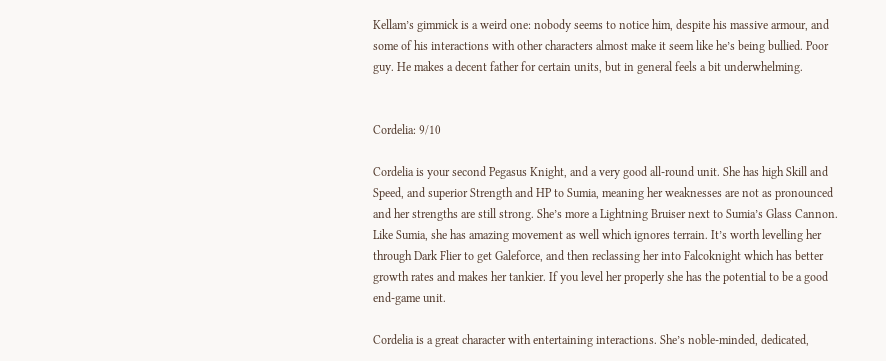Kellam’s gimmick is a weird one: nobody seems to notice him, despite his massive armour, and some of his interactions with other characters almost make it seem like he’s being bullied. Poor guy. He makes a decent father for certain units, but in general feels a bit underwhelming.


Cordelia: 9/10

Cordelia is your second Pegasus Knight, and a very good all-round unit. She has high Skill and Speed, and superior Strength and HP to Sumia, meaning her weaknesses are not as pronounced and her strengths are still strong. She’s more a Lightning Bruiser next to Sumia’s Glass Cannon. Like Sumia, she has amazing movement as well which ignores terrain. It’s worth levelling her through Dark Flier to get Galeforce, and then reclassing her into Falcoknight which has better growth rates and makes her tankier. If you level her properly she has the potential to be a good end-game unit.

Cordelia is a great character with entertaining interactions. She’s noble-minded, dedicated,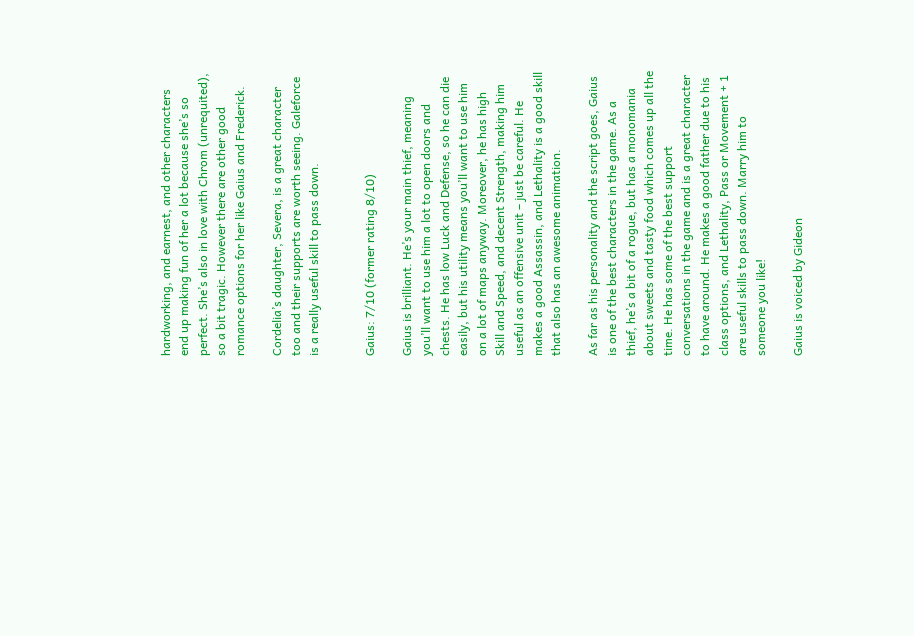hardworking, and earnest, and other characters end up making fun of her a lot because she’s so perfect. She’s also in love with Chrom (unrequited), so a bit tragic. However there are other good romance options for her like Gaius and Frederick.

Cordelia’s daughter, Severa, is a great character too and their supports are worth seeing. Galeforce is a really useful skill to pass down.


Gaius: 7/10 (former rating 8/10)

Gaius is brilliant. He’s your main thief, meaning you’ll want to use him a lot to open doors and chests. He has low Luck and Defense, so he can die easily, but his utility means you’ll want to use him on a lot of maps anyway. Moreover, he has high Skill and Speed, and decent Strength, making him useful as an offensive unit – just be careful. He makes a good Assassin, and Lethality is a good skill that also has an awesome animation.

As far as his personality and the script goes, Gaius is one of the best characters in the game. As a thief, he’s a bit of a rogue, but has a monomania about sweets and tasty food which comes up all the time. He has some of the best support conversations in the game and is a great character to have around. He makes a good father due to his class options, and Lethality, Pass or Movement + 1 are useful skills to pass down. Marry him to someone you like!

Gaius is voiced by Gideon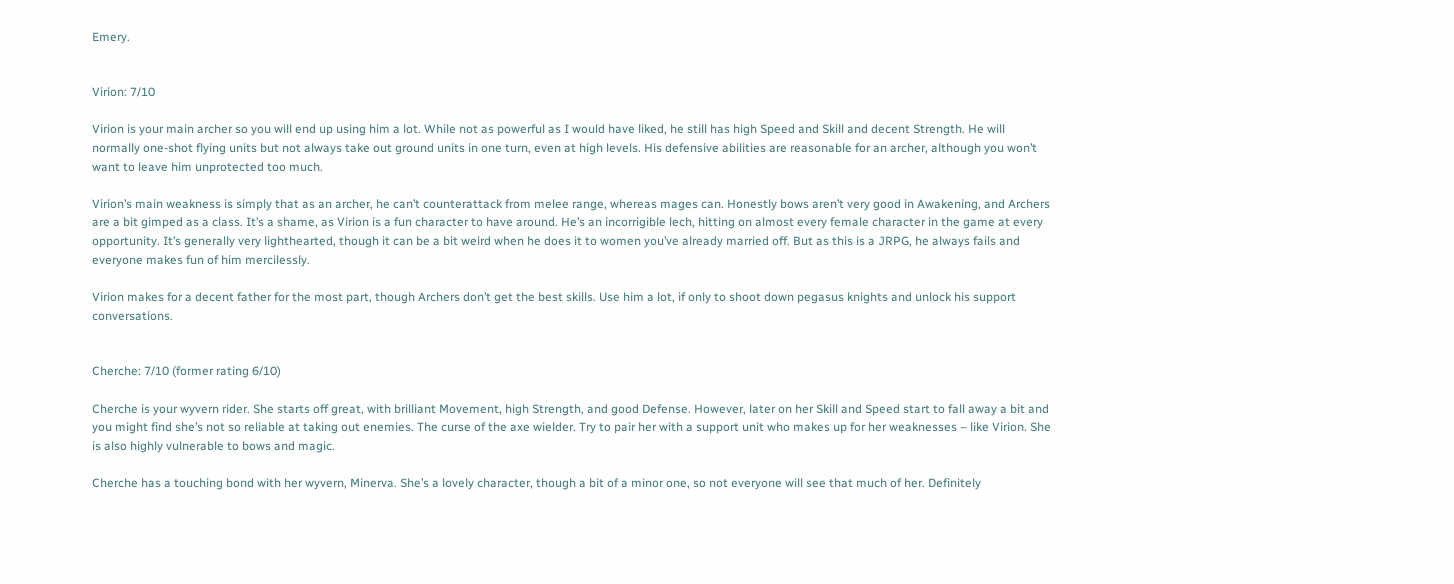Emery.


Virion: 7/10

Virion is your main archer so you will end up using him a lot. While not as powerful as I would have liked, he still has high Speed and Skill and decent Strength. He will normally one-shot flying units but not always take out ground units in one turn, even at high levels. His defensive abilities are reasonable for an archer, although you won’t want to leave him unprotected too much.

Virion’s main weakness is simply that as an archer, he can’t counterattack from melee range, whereas mages can. Honestly bows aren’t very good in Awakening, and Archers are a bit gimped as a class. It’s a shame, as Virion is a fun character to have around. He’s an incorrigible lech, hitting on almost every female character in the game at every opportunity. It’s generally very lighthearted, though it can be a bit weird when he does it to women you’ve already married off. But as this is a JRPG, he always fails and everyone makes fun of him mercilessly.

Virion makes for a decent father for the most part, though Archers don’t get the best skills. Use him a lot, if only to shoot down pegasus knights and unlock his support conversations.


Cherche: 7/10 (former rating 6/10)

Cherche is your wyvern rider. She starts off great, with brilliant Movement, high Strength, and good Defense. However, later on her Skill and Speed start to fall away a bit and you might find she’s not so reliable at taking out enemies. The curse of the axe wielder. Try to pair her with a support unit who makes up for her weaknesses – like Virion. She is also highly vulnerable to bows and magic.

Cherche has a touching bond with her wyvern, Minerva. She’s a lovely character, though a bit of a minor one, so not everyone will see that much of her. Definitely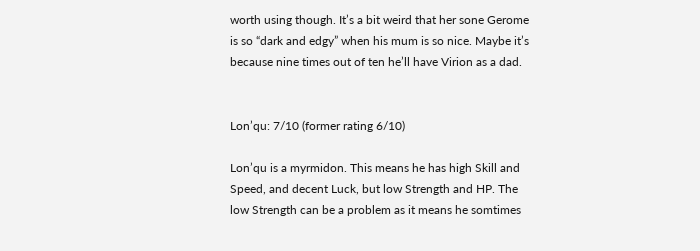worth using though. It’s a bit weird that her sone Gerome is so “dark and edgy” when his mum is so nice. Maybe it’s because nine times out of ten he’ll have Virion as a dad.


Lon’qu: 7/10 (former rating 6/10)

Lon’qu is a myrmidon. This means he has high Skill and Speed, and decent Luck, but low Strength and HP. The low Strength can be a problem as it means he somtimes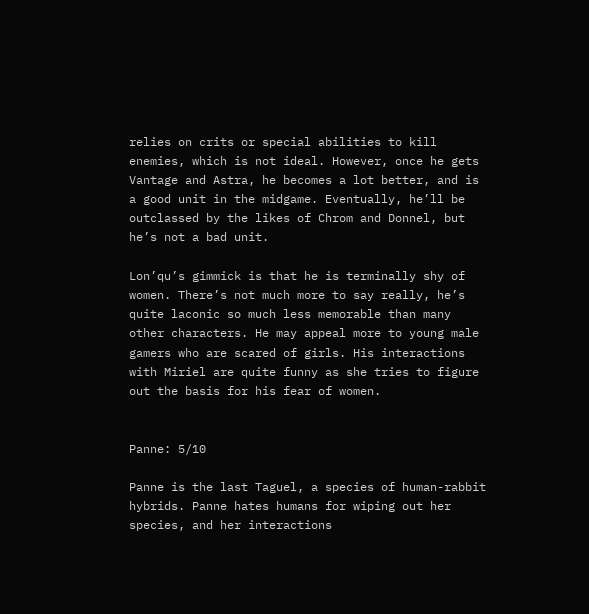relies on crits or special abilities to kill enemies, which is not ideal. However, once he gets Vantage and Astra, he becomes a lot better, and is a good unit in the midgame. Eventually, he’ll be outclassed by the likes of Chrom and Donnel, but he’s not a bad unit.

Lon’qu’s gimmick is that he is terminally shy of women. There’s not much more to say really, he’s quite laconic so much less memorable than many other characters. He may appeal more to young male gamers who are scared of girls. His interactions with Miriel are quite funny as she tries to figure out the basis for his fear of women.


Panne: 5/10

Panne is the last Taguel, a species of human-rabbit hybrids. Panne hates humans for wiping out her species, and her interactions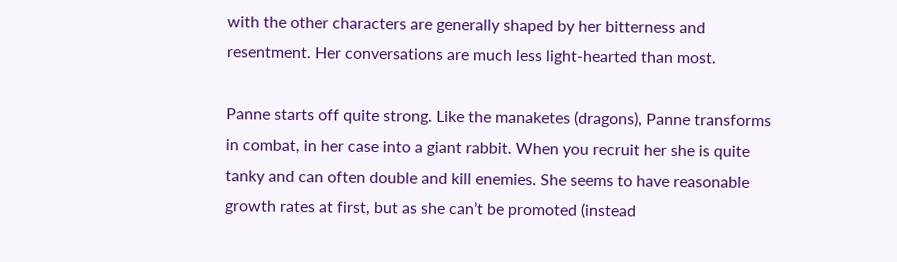with the other characters are generally shaped by her bitterness and resentment. Her conversations are much less light-hearted than most.

Panne starts off quite strong. Like the manaketes (dragons), Panne transforms in combat, in her case into a giant rabbit. When you recruit her she is quite tanky and can often double and kill enemies. She seems to have reasonable growth rates at first, but as she can’t be promoted (instead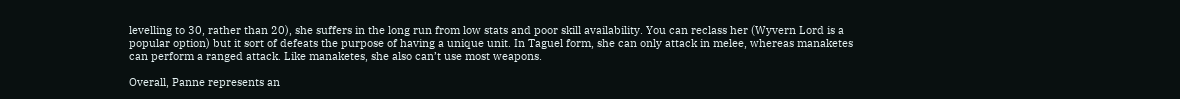levelling to 30, rather than 20), she suffers in the long run from low stats and poor skill availability. You can reclass her (Wyvern Lord is a popular option) but it sort of defeats the purpose of having a unique unit. In Taguel form, she can only attack in melee, whereas manaketes can perform a ranged attack. Like manaketes, she also can’t use most weapons.

Overall, Panne represents an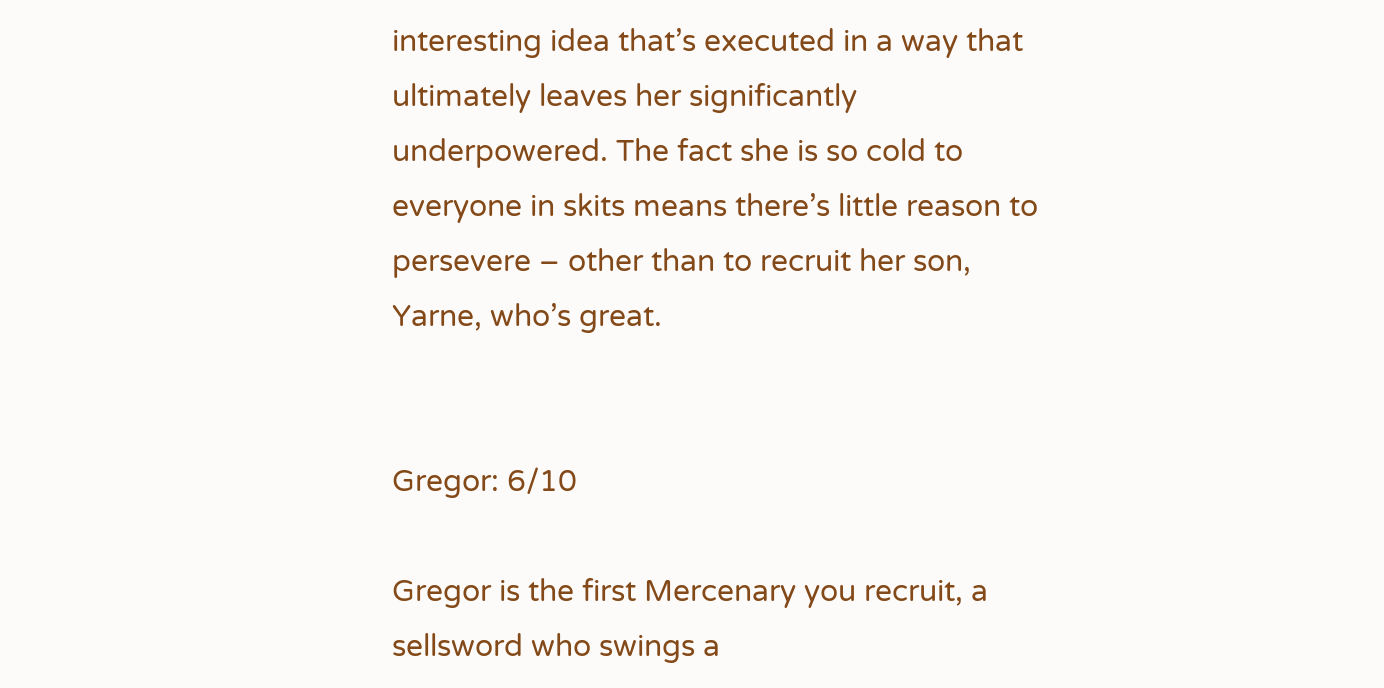interesting idea that’s executed in a way that ultimately leaves her significantly underpowered. The fact she is so cold to everyone in skits means there’s little reason to persevere – other than to recruit her son, Yarne, who’s great.


Gregor: 6/10

Gregor is the first Mercenary you recruit, a sellsword who swings a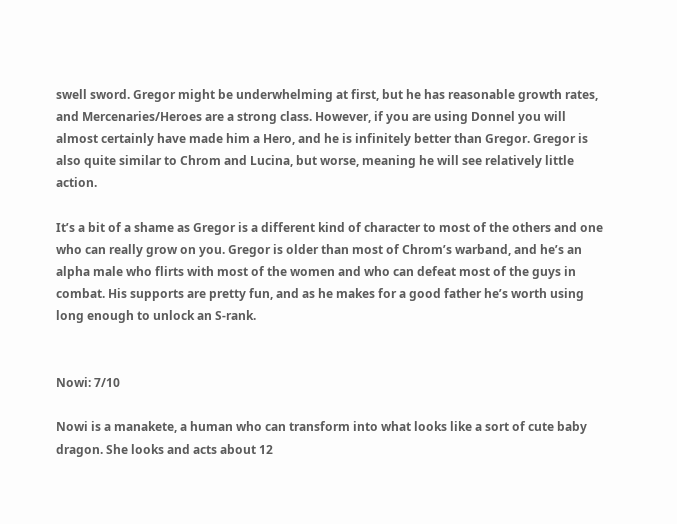swell sword. Gregor might be underwhelming at first, but he has reasonable growth rates, and Mercenaries/Heroes are a strong class. However, if you are using Donnel you will almost certainly have made him a Hero, and he is infinitely better than Gregor. Gregor is also quite similar to Chrom and Lucina, but worse, meaning he will see relatively little action.

It’s a bit of a shame as Gregor is a different kind of character to most of the others and one who can really grow on you. Gregor is older than most of Chrom’s warband, and he’s an alpha male who flirts with most of the women and who can defeat most of the guys in combat. His supports are pretty fun, and as he makes for a good father he’s worth using long enough to unlock an S-rank.


Nowi: 7/10

Nowi is a manakete, a human who can transform into what looks like a sort of cute baby dragon. She looks and acts about 12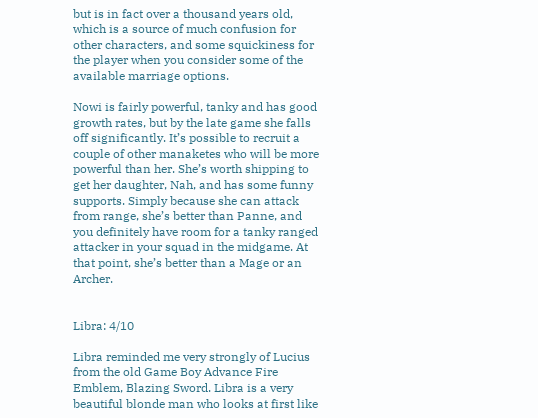but is in fact over a thousand years old, which is a source of much confusion for other characters, and some squickiness for the player when you consider some of the available marriage options.

Nowi is fairly powerful, tanky and has good growth rates, but by the late game she falls off significantly. It’s possible to recruit a couple of other manaketes who will be more powerful than her. She’s worth shipping to get her daughter, Nah, and has some funny supports. Simply because she can attack from range, she’s better than Panne, and you definitely have room for a tanky ranged attacker in your squad in the midgame. At that point, she’s better than a Mage or an Archer.


Libra: 4/10

Libra reminded me very strongly of Lucius from the old Game Boy Advance Fire Emblem, Blazing Sword. Libra is a very beautiful blonde man who looks at first like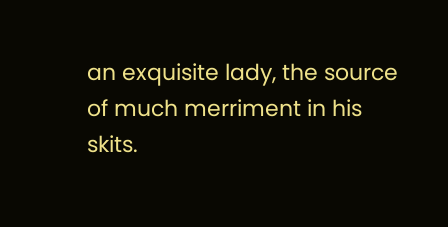an exquisite lady, the source of much merriment in his skits.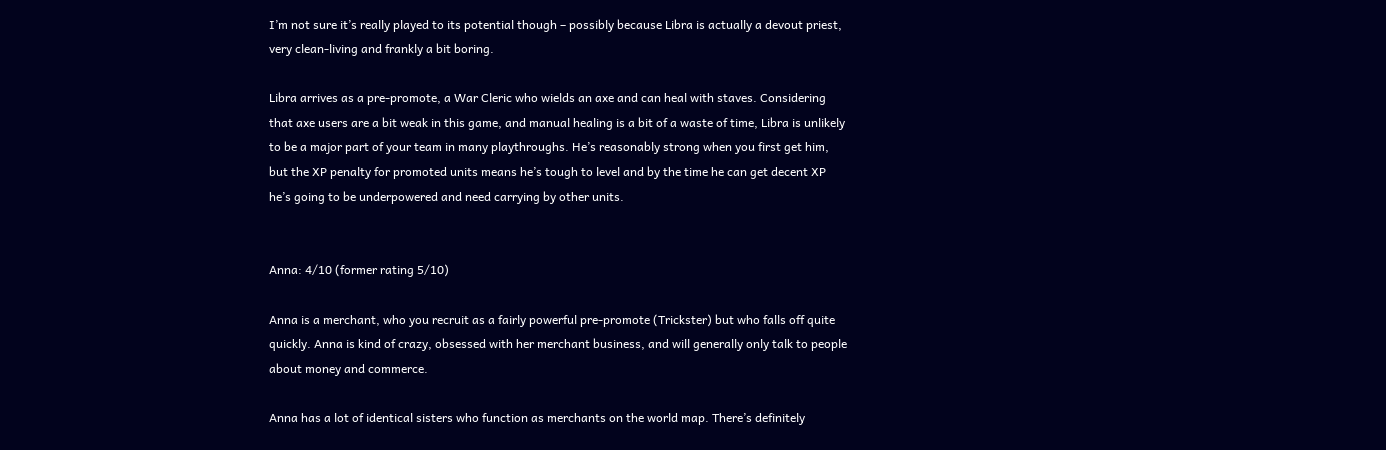I’m not sure it’s really played to its potential though – possibly because Libra is actually a devout priest, very clean-living and frankly a bit boring.

Libra arrives as a pre-promote, a War Cleric who wields an axe and can heal with staves. Considering that axe users are a bit weak in this game, and manual healing is a bit of a waste of time, Libra is unlikely to be a major part of your team in many playthroughs. He’s reasonably strong when you first get him, but the XP penalty for promoted units means he’s tough to level and by the time he can get decent XP he’s going to be underpowered and need carrying by other units.


Anna: 4/10 (former rating 5/10)

Anna is a merchant, who you recruit as a fairly powerful pre-promote (Trickster) but who falls off quite quickly. Anna is kind of crazy, obsessed with her merchant business, and will generally only talk to people about money and commerce.

Anna has a lot of identical sisters who function as merchants on the world map. There’s definitely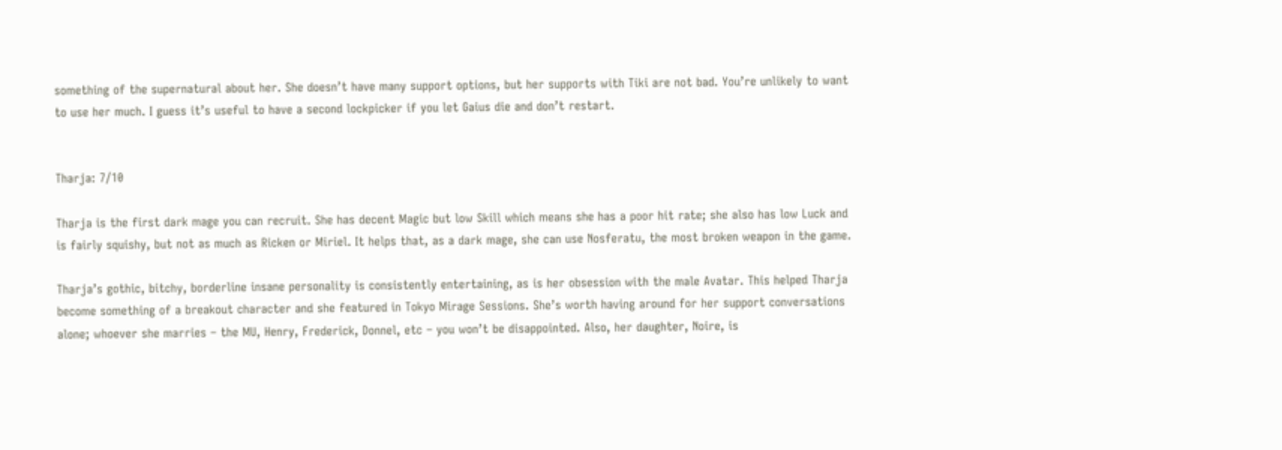something of the supernatural about her. She doesn’t have many support options, but her supports with Tiki are not bad. You’re unlikely to want to use her much. I guess it’s useful to have a second lockpicker if you let Gaius die and don’t restart.


Tharja: 7/10

Tharja is the first dark mage you can recruit. She has decent Magic but low Skill which means she has a poor hit rate; she also has low Luck and is fairly squishy, but not as much as Ricken or Miriel. It helps that, as a dark mage, she can use Nosferatu, the most broken weapon in the game.

Tharja’s gothic, bitchy, borderline insane personality is consistently entertaining, as is her obsession with the male Avatar. This helped Tharja become something of a breakout character and she featured in Tokyo Mirage Sessions. She’s worth having around for her support conversations alone; whoever she marries – the MU, Henry, Frederick, Donnel, etc – you won’t be disappointed. Also, her daughter, Noire, is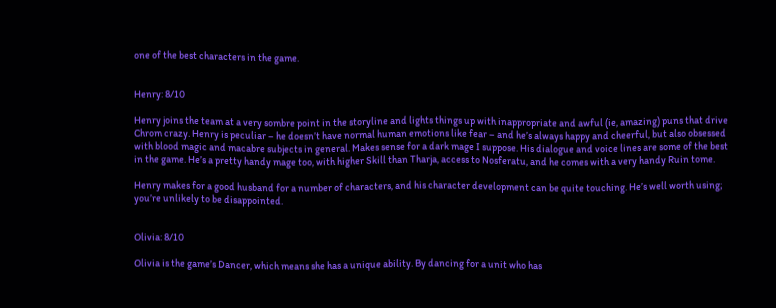one of the best characters in the game.


Henry: 8/10

Henry joins the team at a very sombre point in the storyline and lights things up with inappropriate and awful (ie, amazing) puns that drive Chrom crazy. Henry is peculiar – he doesn’t have normal human emotions like fear – and he’s always happy and cheerful, but also obsessed with blood magic and macabre subjects in general. Makes sense for a dark mage I suppose. His dialogue and voice lines are some of the best in the game. He’s a pretty handy mage too, with higher Skill than Tharja, access to Nosferatu, and he comes with a very handy Ruin tome.

Henry makes for a good husband for a number of characters, and his character development can be quite touching. He’s well worth using; you’re unlikely to be disappointed.


Olivia: 8/10

Olivia is the game’s Dancer, which means she has a unique ability. By dancing for a unit who has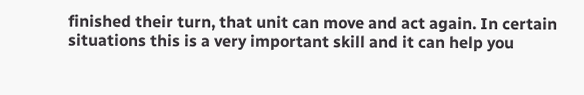finished their turn, that unit can move and act again. In certain situations this is a very important skill and it can help you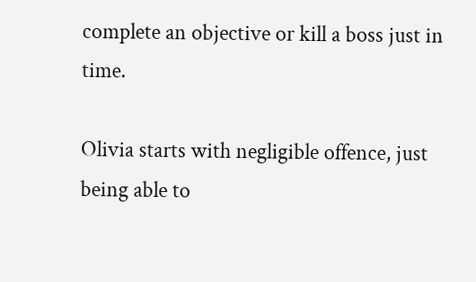complete an objective or kill a boss just in time.

Olivia starts with negligible offence, just being able to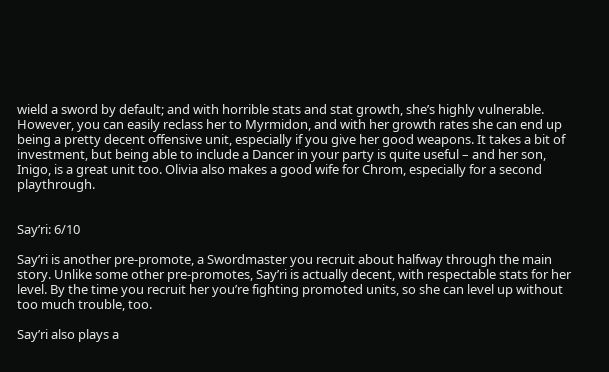wield a sword by default; and with horrible stats and stat growth, she’s highly vulnerable. However, you can easily reclass her to Myrmidon, and with her growth rates she can end up being a pretty decent offensive unit, especially if you give her good weapons. It takes a bit of investment, but being able to include a Dancer in your party is quite useful – and her son, Inigo, is a great unit too. Olivia also makes a good wife for Chrom, especially for a second playthrough.


Say’ri: 6/10

Say’ri is another pre-promote, a Swordmaster you recruit about halfway through the main story. Unlike some other pre-promotes, Say’ri is actually decent, with respectable stats for her level. By the time you recruit her you’re fighting promoted units, so she can level up without too much trouble, too.

Say’ri also plays a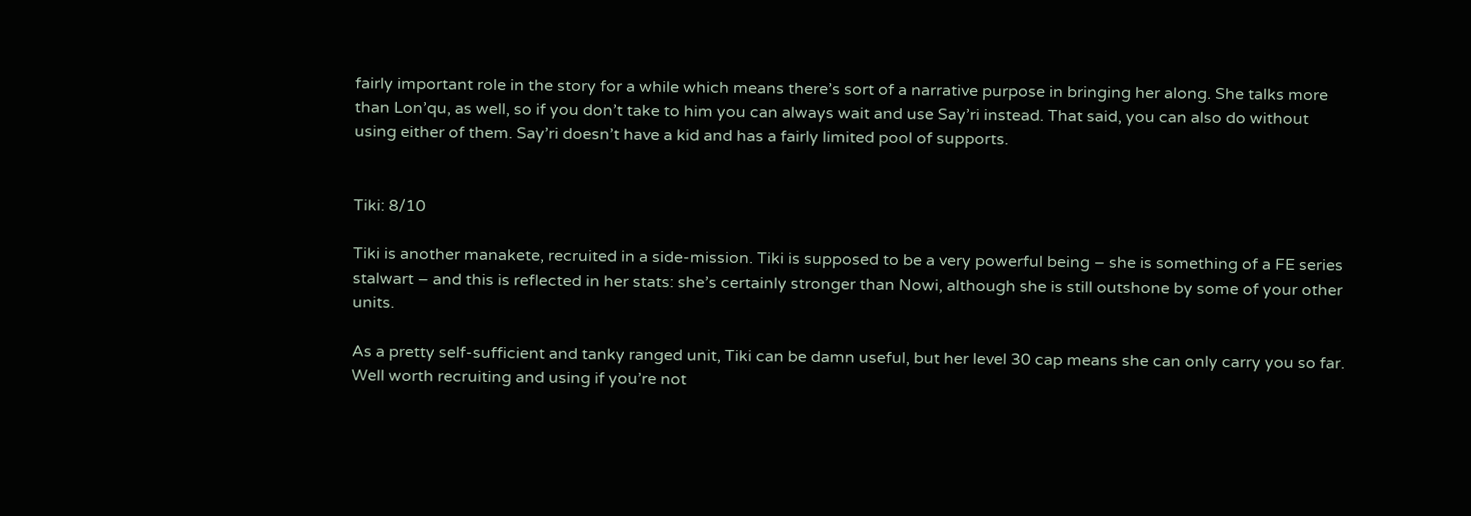fairly important role in the story for a while which means there’s sort of a narrative purpose in bringing her along. She talks more than Lon’qu, as well, so if you don’t take to him you can always wait and use Say’ri instead. That said, you can also do without using either of them. Say’ri doesn’t have a kid and has a fairly limited pool of supports.


Tiki: 8/10

Tiki is another manakete, recruited in a side-mission. Tiki is supposed to be a very powerful being – she is something of a FE series stalwart – and this is reflected in her stats: she’s certainly stronger than Nowi, although she is still outshone by some of your other units.

As a pretty self-sufficient and tanky ranged unit, Tiki can be damn useful, but her level 30 cap means she can only carry you so far. Well worth recruiting and using if you’re not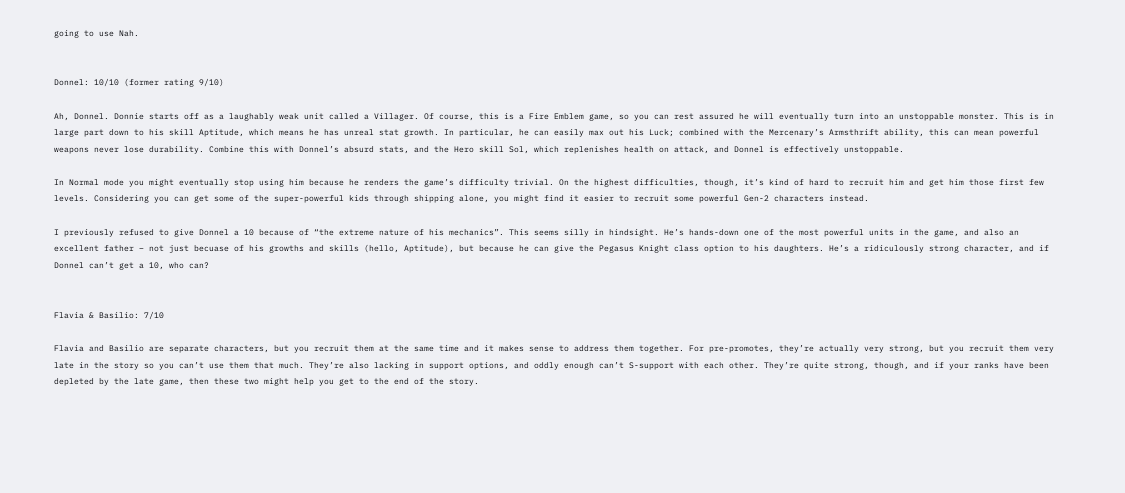going to use Nah.


Donnel: 10/10 (former rating 9/10)

Ah, Donnel. Donnie starts off as a laughably weak unit called a Villager. Of course, this is a Fire Emblem game, so you can rest assured he will eventually turn into an unstoppable monster. This is in large part down to his skill Aptitude, which means he has unreal stat growth. In particular, he can easily max out his Luck; combined with the Mercenary’s Armsthrift ability, this can mean powerful weapons never lose durability. Combine this with Donnel’s absurd stats, and the Hero skill Sol, which replenishes health on attack, and Donnel is effectively unstoppable.

In Normal mode you might eventually stop using him because he renders the game’s difficulty trivial. On the highest difficulties, though, it’s kind of hard to recruit him and get him those first few levels. Considering you can get some of the super-powerful kids through shipping alone, you might find it easier to recruit some powerful Gen-2 characters instead.

I previously refused to give Donnel a 10 because of “the extreme nature of his mechanics”. This seems silly in hindsight. He’s hands-down one of the most powerful units in the game, and also an excellent father – not just becuase of his growths and skills (hello, Aptitude), but because he can give the Pegasus Knight class option to his daughters. He’s a ridiculously strong character, and if Donnel can’t get a 10, who can?


Flavia & Basilio: 7/10

Flavia and Basilio are separate characters, but you recruit them at the same time and it makes sense to address them together. For pre-promotes, they’re actually very strong, but you recruit them very late in the story so you can’t use them that much. They’re also lacking in support options, and oddly enough can’t S-support with each other. They’re quite strong, though, and if your ranks have been depleted by the late game, then these two might help you get to the end of the story.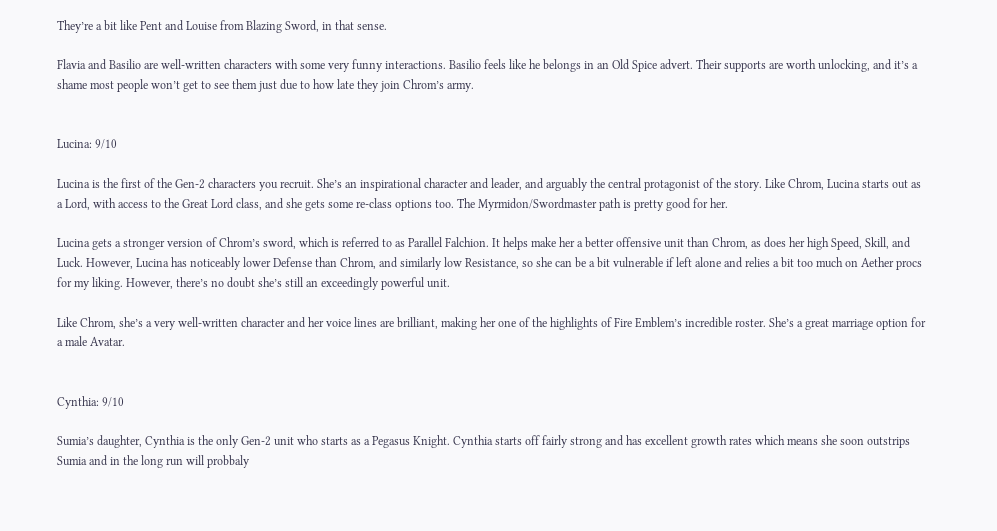They’re a bit like Pent and Louise from Blazing Sword, in that sense.

Flavia and Basilio are well-written characters with some very funny interactions. Basilio feels like he belongs in an Old Spice advert. Their supports are worth unlocking, and it’s a shame most people won’t get to see them just due to how late they join Chrom’s army.


Lucina: 9/10

Lucina is the first of the Gen-2 characters you recruit. She’s an inspirational character and leader, and arguably the central protagonist of the story. Like Chrom, Lucina starts out as a Lord, with access to the Great Lord class, and she gets some re-class options too. The Myrmidon/Swordmaster path is pretty good for her.

Lucina gets a stronger version of Chrom’s sword, which is referred to as Parallel Falchion. It helps make her a better offensive unit than Chrom, as does her high Speed, Skill, and Luck. However, Lucina has noticeably lower Defense than Chrom, and similarly low Resistance, so she can be a bit vulnerable if left alone and relies a bit too much on Aether procs for my liking. However, there’s no doubt she’s still an exceedingly powerful unit.

Like Chrom, she’s a very well-written character and her voice lines are brilliant, making her one of the highlights of Fire Emblem’s incredible roster. She’s a great marriage option for a male Avatar.


Cynthia: 9/10

Sumia’s daughter, Cynthia is the only Gen-2 unit who starts as a Pegasus Knight. Cynthia starts off fairly strong and has excellent growth rates which means she soon outstrips Sumia and in the long run will probbaly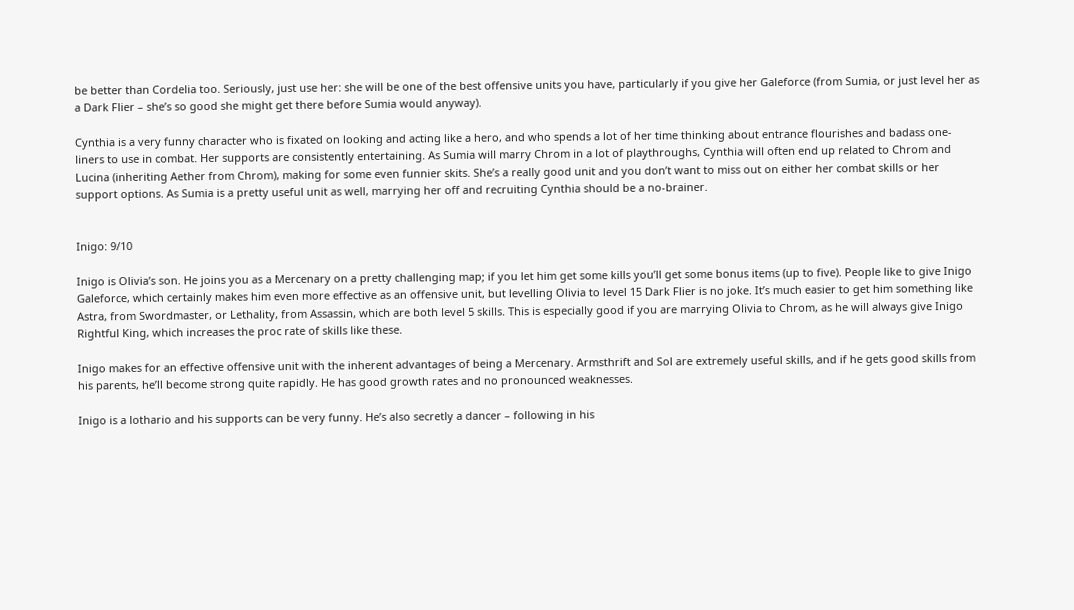be better than Cordelia too. Seriously, just use her: she will be one of the best offensive units you have, particularly if you give her Galeforce (from Sumia, or just level her as a Dark Flier – she’s so good she might get there before Sumia would anyway).

Cynthia is a very funny character who is fixated on looking and acting like a hero, and who spends a lot of her time thinking about entrance flourishes and badass one-liners to use in combat. Her supports are consistently entertaining. As Sumia will marry Chrom in a lot of playthroughs, Cynthia will often end up related to Chrom and Lucina (inheriting Aether from Chrom), making for some even funnier skits. She’s a really good unit and you don’t want to miss out on either her combat skills or her support options. As Sumia is a pretty useful unit as well, marrying her off and recruiting Cynthia should be a no-brainer.


Inigo: 9/10

Inigo is Olivia’s son. He joins you as a Mercenary on a pretty challenging map; if you let him get some kills you’ll get some bonus items (up to five). People like to give Inigo Galeforce, which certainly makes him even more effective as an offensive unit, but levelling Olivia to level 15 Dark Flier is no joke. It’s much easier to get him something like Astra, from Swordmaster, or Lethality, from Assassin, which are both level 5 skills. This is especially good if you are marrying Olivia to Chrom, as he will always give Inigo Rightful King, which increases the proc rate of skills like these.

Inigo makes for an effective offensive unit with the inherent advantages of being a Mercenary. Armsthrift and Sol are extremely useful skills, and if he gets good skills from his parents, he’ll become strong quite rapidly. He has good growth rates and no pronounced weaknesses.

Inigo is a lothario and his supports can be very funny. He’s also secretly a dancer – following in his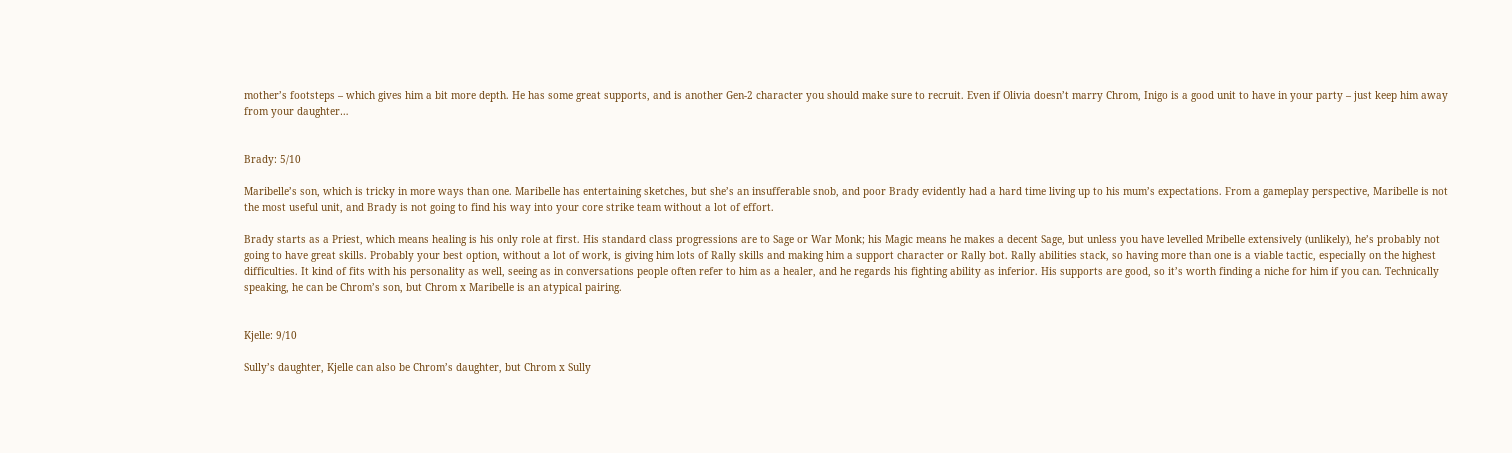mother’s footsteps – which gives him a bit more depth. He has some great supports, and is another Gen-2 character you should make sure to recruit. Even if Olivia doesn’t marry Chrom, Inigo is a good unit to have in your party – just keep him away from your daughter…


Brady: 5/10

Maribelle’s son, which is tricky in more ways than one. Maribelle has entertaining sketches, but she’s an insufferable snob, and poor Brady evidently had a hard time living up to his mum’s expectations. From a gameplay perspective, Maribelle is not the most useful unit, and Brady is not going to find his way into your core strike team without a lot of effort.

Brady starts as a Priest, which means healing is his only role at first. His standard class progressions are to Sage or War Monk; his Magic means he makes a decent Sage, but unless you have levelled Mribelle extensively (unlikely), he’s probably not going to have great skills. Probably your best option, without a lot of work, is giving him lots of Rally skills and making him a support character or Rally bot. Rally abilities stack, so having more than one is a viable tactic, especially on the highest difficulties. It kind of fits with his personality as well, seeing as in conversations people often refer to him as a healer, and he regards his fighting ability as inferior. His supports are good, so it’s worth finding a niche for him if you can. Technically speaking, he can be Chrom’s son, but Chrom x Maribelle is an atypical pairing.


Kjelle: 9/10

Sully’s daughter, Kjelle can also be Chrom’s daughter, but Chrom x Sully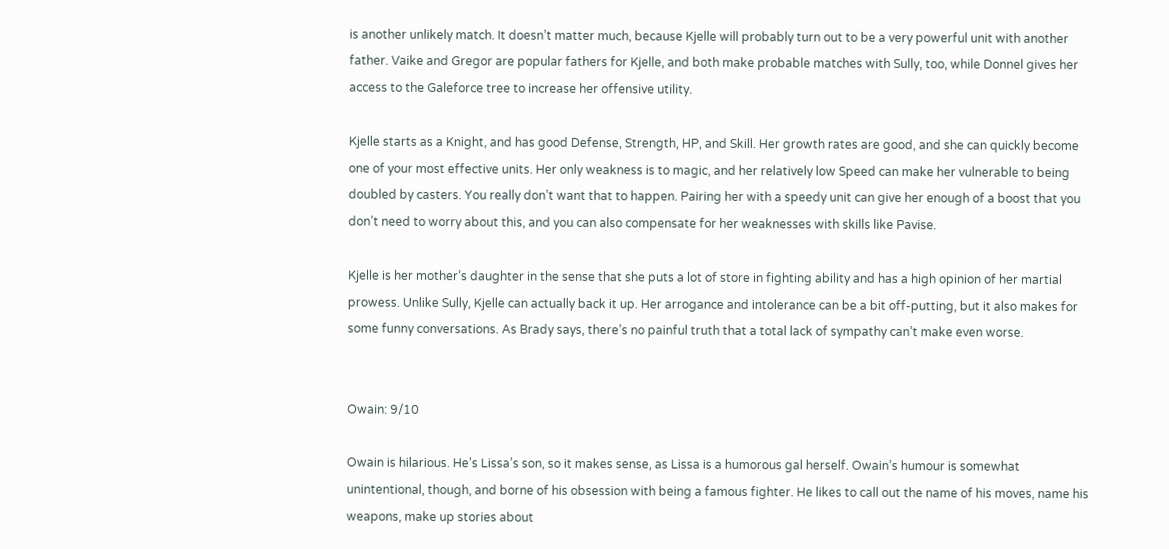is another unlikely match. It doesn’t matter much, because Kjelle will probably turn out to be a very powerful unit with another father. Vaike and Gregor are popular fathers for Kjelle, and both make probable matches with Sully, too, while Donnel gives her access to the Galeforce tree to increase her offensive utility.

Kjelle starts as a Knight, and has good Defense, Strength, HP, and Skill. Her growth rates are good, and she can quickly become one of your most effective units. Her only weakness is to magic, and her relatively low Speed can make her vulnerable to being doubled by casters. You really don’t want that to happen. Pairing her with a speedy unit can give her enough of a boost that you don’t need to worry about this, and you can also compensate for her weaknesses with skills like Pavise.

Kjelle is her mother’s daughter in the sense that she puts a lot of store in fighting ability and has a high opinion of her martial prowess. Unlike Sully, Kjelle can actually back it up. Her arrogance and intolerance can be a bit off-putting, but it also makes for some funny conversations. As Brady says, there’s no painful truth that a total lack of sympathy can’t make even worse.


Owain: 9/10

Owain is hilarious. He’s Lissa’s son, so it makes sense, as Lissa is a humorous gal herself. Owain’s humour is somewhat unintentional, though, and borne of his obsession with being a famous fighter. He likes to call out the name of his moves, name his weapons, make up stories about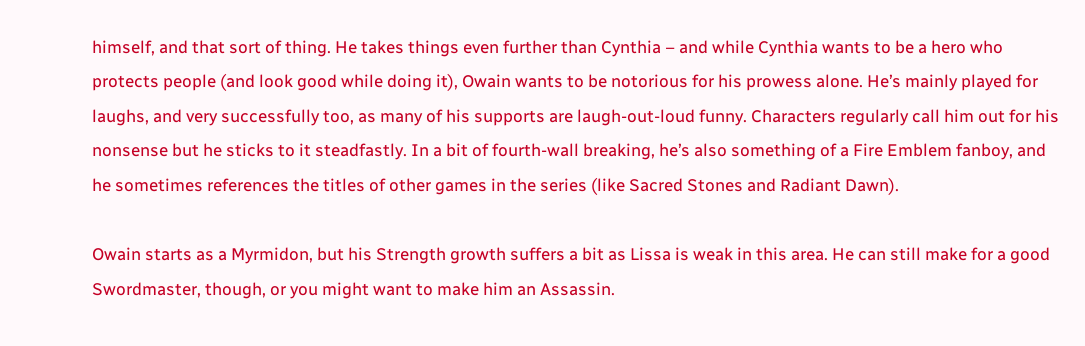himself, and that sort of thing. He takes things even further than Cynthia – and while Cynthia wants to be a hero who protects people (and look good while doing it), Owain wants to be notorious for his prowess alone. He’s mainly played for laughs, and very successfully too, as many of his supports are laugh-out-loud funny. Characters regularly call him out for his nonsense but he sticks to it steadfastly. In a bit of fourth-wall breaking, he’s also something of a Fire Emblem fanboy, and he sometimes references the titles of other games in the series (like Sacred Stones and Radiant Dawn).

Owain starts as a Myrmidon, but his Strength growth suffers a bit as Lissa is weak in this area. He can still make for a good Swordmaster, though, or you might want to make him an Assassin.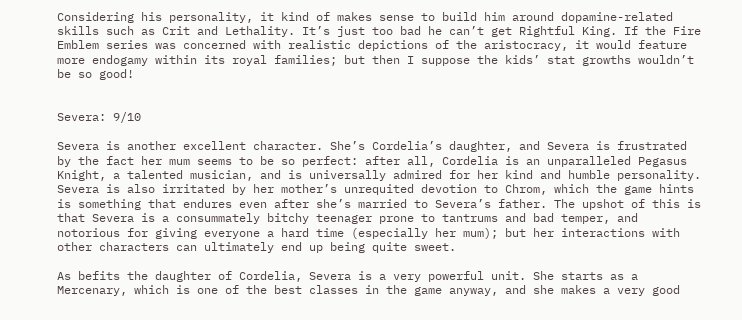Considering his personality, it kind of makes sense to build him around dopamine-related skills such as Crit and Lethality. It’s just too bad he can’t get Rightful King. If the Fire Emblem series was concerned with realistic depictions of the aristocracy, it would feature more endogamy within its royal families; but then I suppose the kids’ stat growths wouldn’t be so good!


Severa: 9/10

Severa is another excellent character. She’s Cordelia’s daughter, and Severa is frustrated by the fact her mum seems to be so perfect: after all, Cordelia is an unparalleled Pegasus Knight, a talented musician, and is universally admired for her kind and humble personality. Severa is also irritated by her mother’s unrequited devotion to Chrom, which the game hints is something that endures even after she’s married to Severa’s father. The upshot of this is that Severa is a consummately bitchy teenager prone to tantrums and bad temper, and notorious for giving everyone a hard time (especially her mum); but her interactions with other characters can ultimately end up being quite sweet.

As befits the daughter of Cordelia, Severa is a very powerful unit. She starts as a Mercenary, which is one of the best classes in the game anyway, and she makes a very good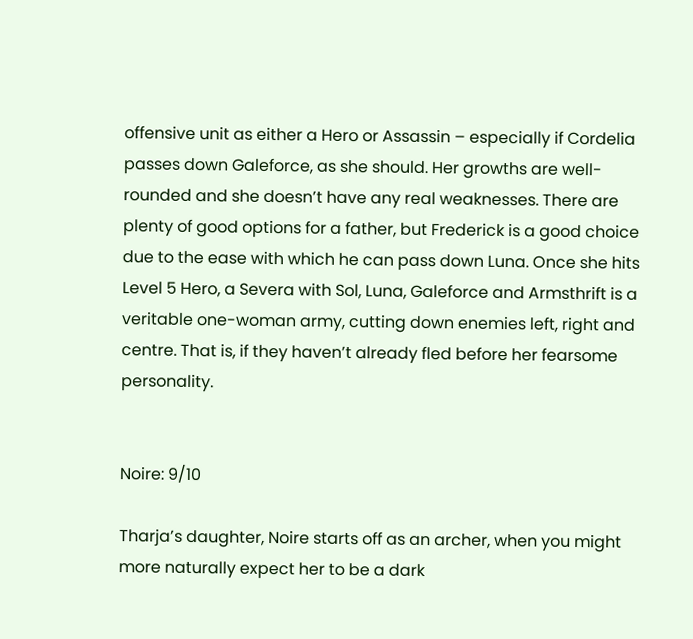offensive unit as either a Hero or Assassin – especially if Cordelia passes down Galeforce, as she should. Her growths are well-rounded and she doesn’t have any real weaknesses. There are plenty of good options for a father, but Frederick is a good choice due to the ease with which he can pass down Luna. Once she hits Level 5 Hero, a Severa with Sol, Luna, Galeforce and Armsthrift is a veritable one-woman army, cutting down enemies left, right and centre. That is, if they haven’t already fled before her fearsome personality.


Noire: 9/10

Tharja’s daughter, Noire starts off as an archer, when you might more naturally expect her to be a dark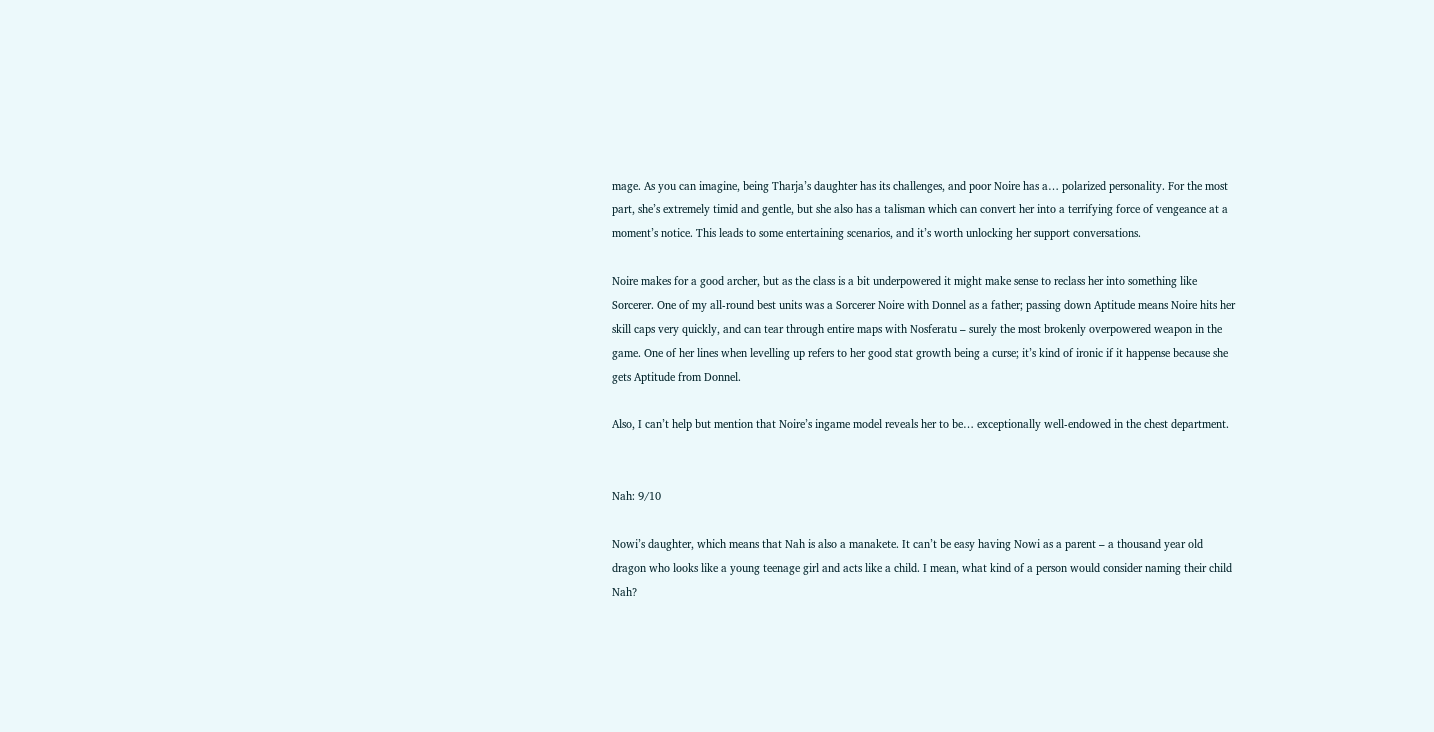mage. As you can imagine, being Tharja’s daughter has its challenges, and poor Noire has a… polarized personality. For the most part, she’s extremely timid and gentle, but she also has a talisman which can convert her into a terrifying force of vengeance at a moment’s notice. This leads to some entertaining scenarios, and it’s worth unlocking her support conversations.

Noire makes for a good archer, but as the class is a bit underpowered it might make sense to reclass her into something like Sorcerer. One of my all-round best units was a Sorcerer Noire with Donnel as a father; passing down Aptitude means Noire hits her skill caps very quickly, and can tear through entire maps with Nosferatu – surely the most brokenly overpowered weapon in the game. One of her lines when levelling up refers to her good stat growth being a curse; it’s kind of ironic if it happense because she gets Aptitude from Donnel.

Also, I can’t help but mention that Noire’s ingame model reveals her to be… exceptionally well-endowed in the chest department.


Nah: 9/10

Nowi’s daughter, which means that Nah is also a manakete. It can’t be easy having Nowi as a parent – a thousand year old dragon who looks like a young teenage girl and acts like a child. I mean, what kind of a person would consider naming their child Nah?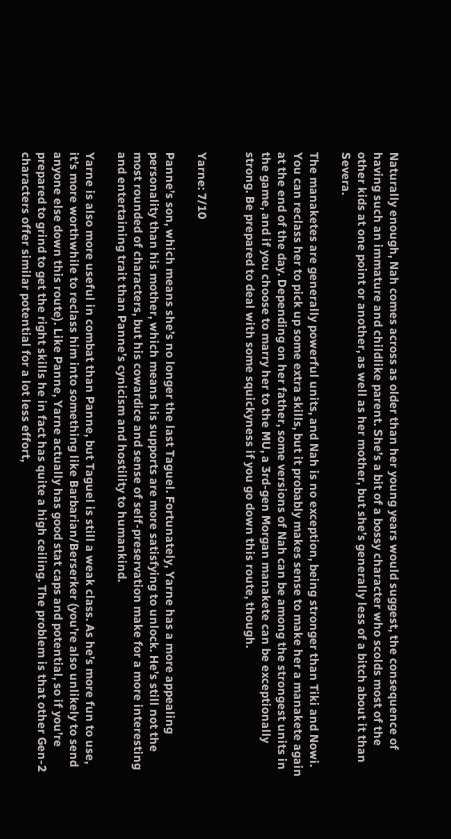Naturally enough, Nah comes across as older than her young years would suggest, the consequence of having such an immature and childlike parent. She’s a bit of a bossy character who scolds most of the other kids at one point or another, as well as her mother, but she’s generally less of a bitch about it than Severa.

The manaketes are generally powerful units, and Nah is no exception, being stronger than Tiki and Nowi. You can reclass her to pick up some extra skills, but it probably makes sense to make her a manakete again at the end of the day. Depending on her father, some versions of Nah can be among the strongest units in the game, and if you choose to marry her to the MU, a 3rd-gen Morgan manakete can be exceptionally strong. Be prepared to deal with some squickyness if you go down this route, though.


Yarne: 7/10

Panne’s son, which means she’s no longer the last Taguel. Fortunately, Yarne has a more appealing personality than his mother, which means his supports are more satisfying to unlock. He’s still not the most rounded of characters, but his cowardice and sense of self-preservation make for a more interesting and entertaining trait than Panne’s cynicism and hostility to humankind.

Yarne is also more useful in combat than Panne, but Taguel is still a weak class. As he’s more fun to use, it’s more worthwhile to reclass him into something like Barbarian/Berserker (you’re also unlikely to send anyone else down this route). Like Panne, Yarne actually has good stat caps and potential, so if you’re prepared to grind to get the right skills he in fact has quite a high ceiling. The problem is that other Gen-2 characters offer similar potential for a lot less effort,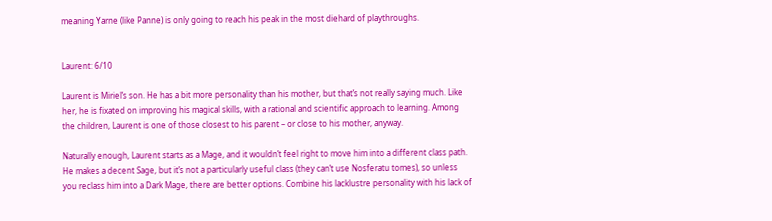meaning Yarne (like Panne) is only going to reach his peak in the most diehard of playthroughs.


Laurent: 6/10

Laurent is Miriel’s son. He has a bit more personality than his mother, but that’s not really saying much. Like her, he is fixated on improving his magical skills, with a rational and scientific approach to learning. Among the children, Laurent is one of those closest to his parent – or close to his mother, anyway.

Naturally enough, Laurent starts as a Mage, and it wouldn’t feel right to move him into a different class path. He makes a decent Sage, but it’s not a particularly useful class (they can’t use Nosferatu tomes), so unless you reclass him into a Dark Mage, there are better options. Combine his lacklustre personality with his lack of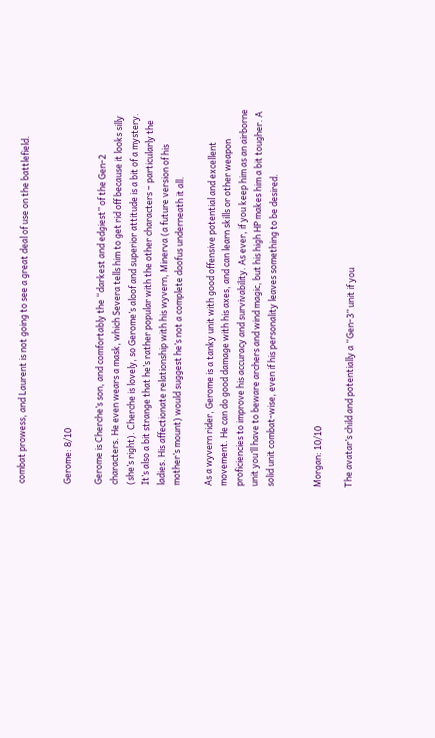combat prowess, and Laurent is not going to see a great deal of use on the battlefield.


Gerome: 8/10

Gerome is Cherche’s son, and comfortably the “darkest and edgiest” of the Gen-2 characters. He even wears a mask, which Severa tells him to get rid off because it looks silly (she’s right). Cherche is lovely, so Gerome’s aloof and superior attitude is a bit of a mystery. It’s also a bit strange that he’s rather popular with the other characters – particularly the ladies. His affectionate relationship with his wyvern, Minerva (a future version of his mother’s mount) would suggest he’s not a complete doofus underneath it all.

As a wyvern rider, Gerome is a tanky unit with good offensive potential and excellent movement. He can do good damage with his axes, and can learn skills or other weapon proficiencies to improve his accuracy and survivability. As ever, if you keep him as an airborne unit you’ll have to beware archers and wind magic, but his high HP makes him a bit tougher. A solid unit combat-wise, even if his personality leaves something to be desired.


Morgan: 10/10

The avatar’s child and potentially a “Gen-3” unit if you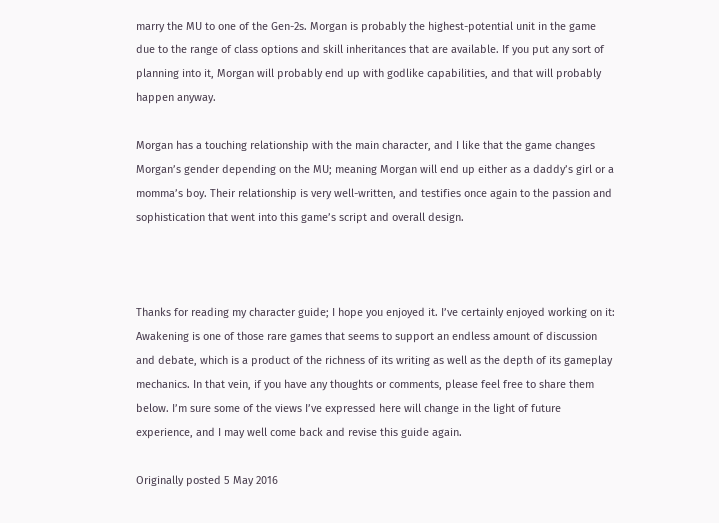marry the MU to one of the Gen-2s. Morgan is probably the highest-potential unit in the game due to the range of class options and skill inheritances that are available. If you put any sort of planning into it, Morgan will probably end up with godlike capabilities, and that will probably happen anyway.

Morgan has a touching relationship with the main character, and I like that the game changes Morgan’s gender depending on the MU; meaning Morgan will end up either as a daddy’s girl or a momma’s boy. Their relationship is very well-written, and testifies once again to the passion and sophistication that went into this game’s script and overall design.



Thanks for reading my character guide; I hope you enjoyed it. I’ve certainly enjoyed working on it: Awakening is one of those rare games that seems to support an endless amount of discussion and debate, which is a product of the richness of its writing as well as the depth of its gameplay mechanics. In that vein, if you have any thoughts or comments, please feel free to share them below. I’m sure some of the views I’ve expressed here will change in the light of future experience, and I may well come back and revise this guide again.

Originally posted 5 May 2016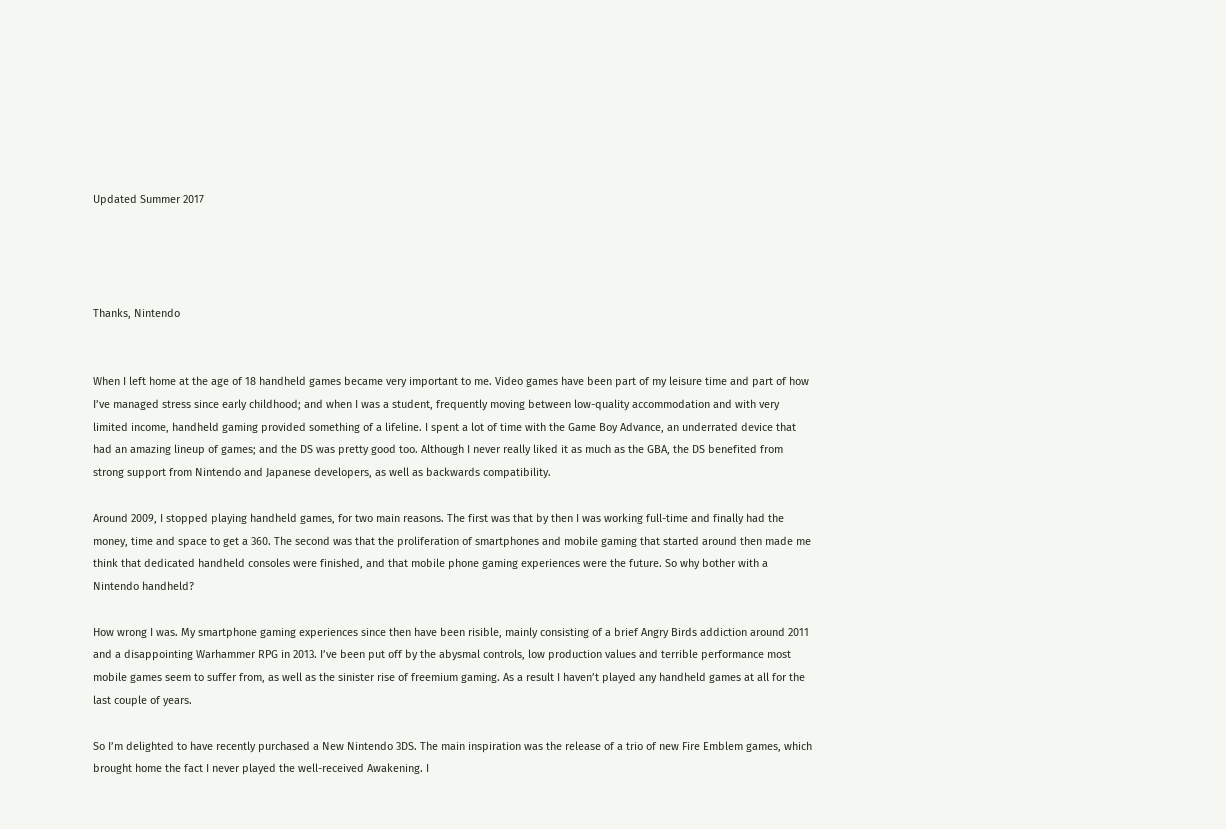Updated Summer 2017




Thanks, Nintendo


When I left home at the age of 18 handheld games became very important to me. Video games have been part of my leisure time and part of how I’ve managed stress since early childhood; and when I was a student, frequently moving between low-quality accommodation and with very limited income, handheld gaming provided something of a lifeline. I spent a lot of time with the Game Boy Advance, an underrated device that had an amazing lineup of games; and the DS was pretty good too. Although I never really liked it as much as the GBA, the DS benefited from strong support from Nintendo and Japanese developers, as well as backwards compatibility.

Around 2009, I stopped playing handheld games, for two main reasons. The first was that by then I was working full-time and finally had the money, time and space to get a 360. The second was that the proliferation of smartphones and mobile gaming that started around then made me think that dedicated handheld consoles were finished, and that mobile phone gaming experiences were the future. So why bother with a Nintendo handheld?

How wrong I was. My smartphone gaming experiences since then have been risible, mainly consisting of a brief Angry Birds addiction around 2011 and a disappointing Warhammer RPG in 2013. I’ve been put off by the abysmal controls, low production values and terrible performance most mobile games seem to suffer from, as well as the sinister rise of freemium gaming. As a result I haven’t played any handheld games at all for the last couple of years.

So I’m delighted to have recently purchased a New Nintendo 3DS. The main inspiration was the release of a trio of new Fire Emblem games, which brought home the fact I never played the well-received Awakening. I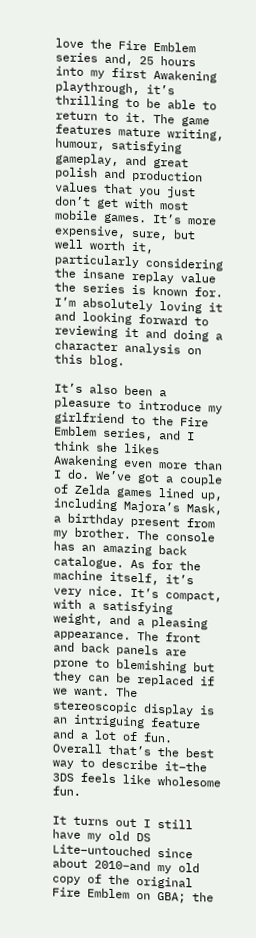love the Fire Emblem series and, 25 hours into my first Awakening playthrough, it’s thrilling to be able to return to it. The game features mature writing, humour, satisfying gameplay, and great polish and production values that you just don’t get with most mobile games. It’s more expensive, sure, but well worth it, particularly considering the insane replay value the series is known for. I’m absolutely loving it and looking forward to reviewing it and doing a character analysis on this blog.

It’s also been a pleasure to introduce my girlfriend to the Fire Emblem series, and I think she likes Awakening even more than I do. We’ve got a couple of Zelda games lined up, including Majora’s Mask, a birthday present from my brother. The console has an amazing back catalogue. As for the machine itself, it’s very nice. It’s compact, with a satisfying weight, and a pleasing appearance. The front and back panels are prone to blemishing but they can be replaced if we want. The stereoscopic display is an intriguing feature and a lot of fun. Overall that’s the best way to describe it–the 3DS feels like wholesome fun.

It turns out I still have my old DS Lite–untouched since about 2010–and my old copy of the original Fire Emblem on GBA; the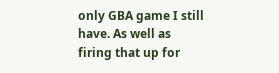only GBA game I still have. As well as firing that up for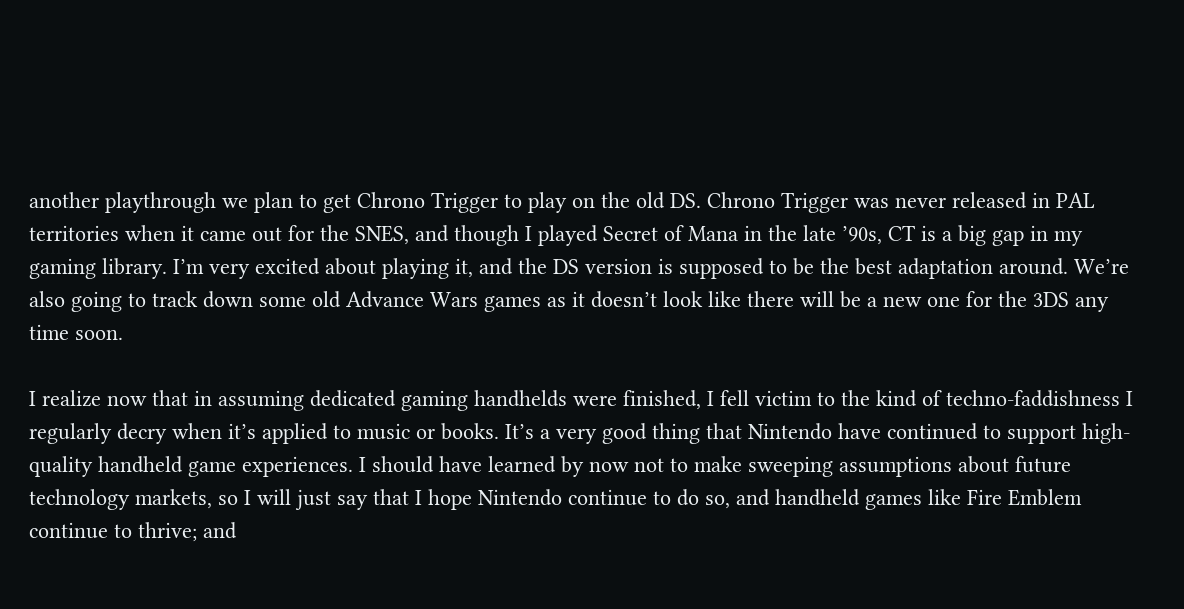another playthrough we plan to get Chrono Trigger to play on the old DS. Chrono Trigger was never released in PAL territories when it came out for the SNES, and though I played Secret of Mana in the late ’90s, CT is a big gap in my gaming library. I’m very excited about playing it, and the DS version is supposed to be the best adaptation around. We’re also going to track down some old Advance Wars games as it doesn’t look like there will be a new one for the 3DS any time soon.

I realize now that in assuming dedicated gaming handhelds were finished, I fell victim to the kind of techno-faddishness I regularly decry when it’s applied to music or books. It’s a very good thing that Nintendo have continued to support high-quality handheld game experiences. I should have learned by now not to make sweeping assumptions about future technology markets, so I will just say that I hope Nintendo continue to do so, and handheld games like Fire Emblem continue to thrive; and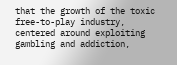that the growth of the toxic free-to-play industry, centered around exploiting gambling and addiction,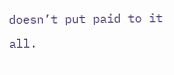doesn’t put paid to it all.